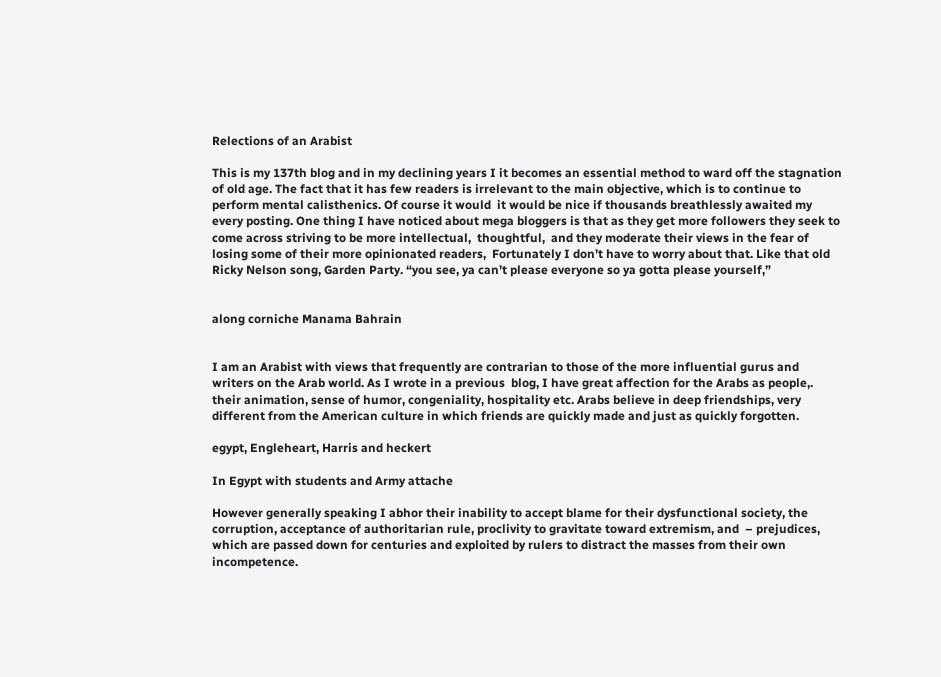Relections of an Arabist

This is my 137th blog and in my declining years I it becomes an essential method to ward off the stagnation of old age. The fact that it has few readers is irrelevant to the main objective, which is to continue to perform mental calisthenics. Of course it would  it would be nice if thousands breathlessly awaited my every posting. One thing I have noticed about mega bloggers is that as they get more followers they seek to come across striving to be more intellectual,  thoughtful,  and they moderate their views in the fear of losing some of their more opinionated readers,  Fortunately I don’t have to worry about that. Like that old Ricky Nelson song, Garden Party. “you see, ya can’t please everyone so ya gotta please yourself,”


along corniche Manama Bahrain


I am an Arabist with views that frequently are contrarian to those of the more influential gurus and writers on the Arab world. As I wrote in a previous  blog, I have great affection for the Arabs as people,. their animation, sense of humor, congeniality, hospitality etc. Arabs believe in deep friendships, very different from the American culture in which friends are quickly made and just as quickly forgotten.

egypt, Engleheart, Harris and heckert

In Egypt with students and Army attache

However generally speaking I abhor their inability to accept blame for their dysfunctional society, the corruption, acceptance of authoritarian rule, proclivity to gravitate toward extremism, and  – prejudices, which are passed down for centuries and exploited by rulers to distract the masses from their own incompetence.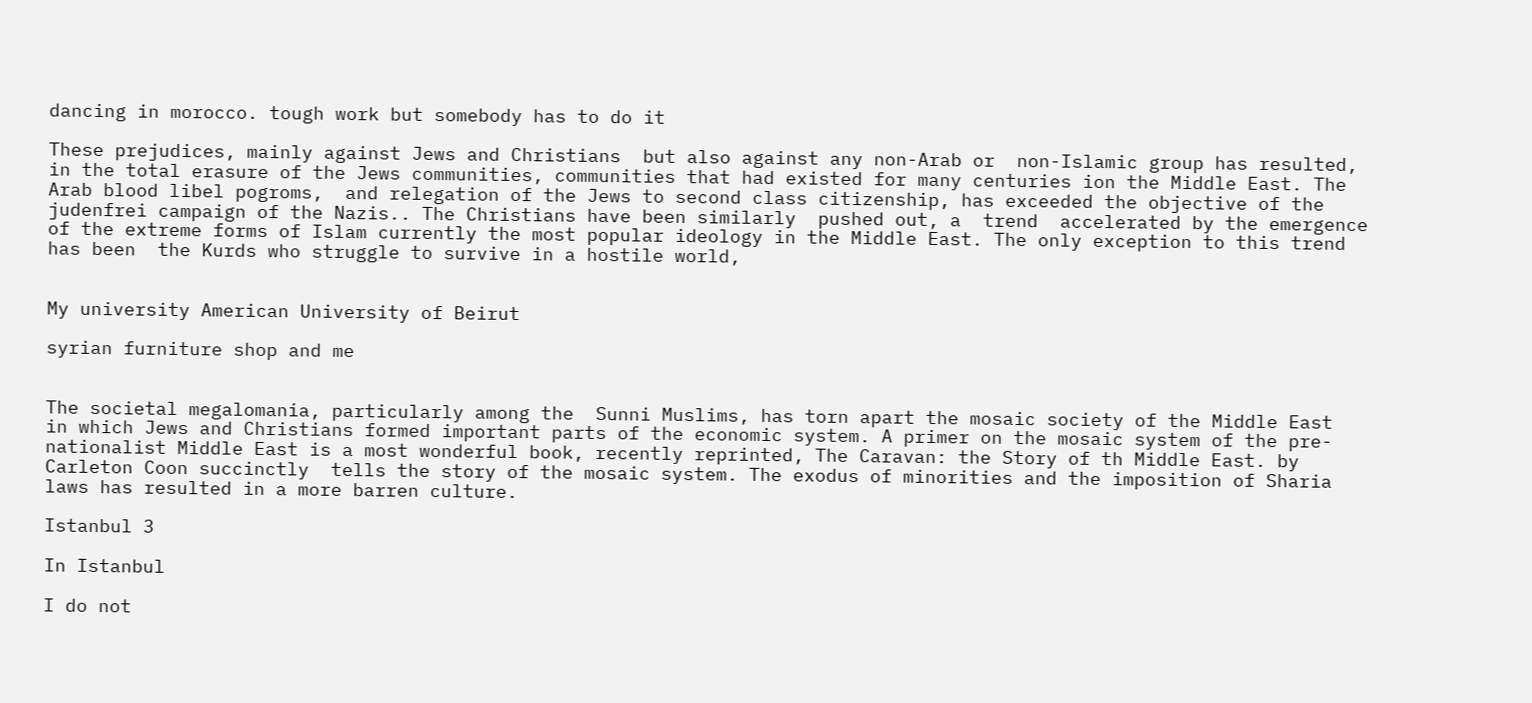dancing in morocco. tough work but somebody has to do it

These prejudices, mainly against Jews and Christians  but also against any non-Arab or  non-Islamic group has resulted, in the total erasure of the Jews communities, communities that had existed for many centuries ion the Middle East. The Arab blood libel pogroms,  and relegation of the Jews to second class citizenship, has exceeded the objective of the judenfrei campaign of the Nazis.. The Christians have been similarly  pushed out, a  trend  accelerated by the emergence of the extreme forms of Islam currently the most popular ideology in the Middle East. The only exception to this trend has been  the Kurds who struggle to survive in a hostile world,


My university American University of Beirut

syrian furniture shop and me


The societal megalomania, particularly among the  Sunni Muslims, has torn apart the mosaic society of the Middle East  in which Jews and Christians formed important parts of the economic system. A primer on the mosaic system of the pre-nationalist Middle East is a most wonderful book, recently reprinted, The Caravan: the Story of th Middle East. by Carleton Coon succinctly  tells the story of the mosaic system. The exodus of minorities and the imposition of Sharia laws has resulted in a more barren culture.

Istanbul 3

In Istanbul

I do not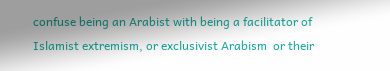confuse being an Arabist with being a facilitator of Islamist extremism, or exclusivist Arabism  or their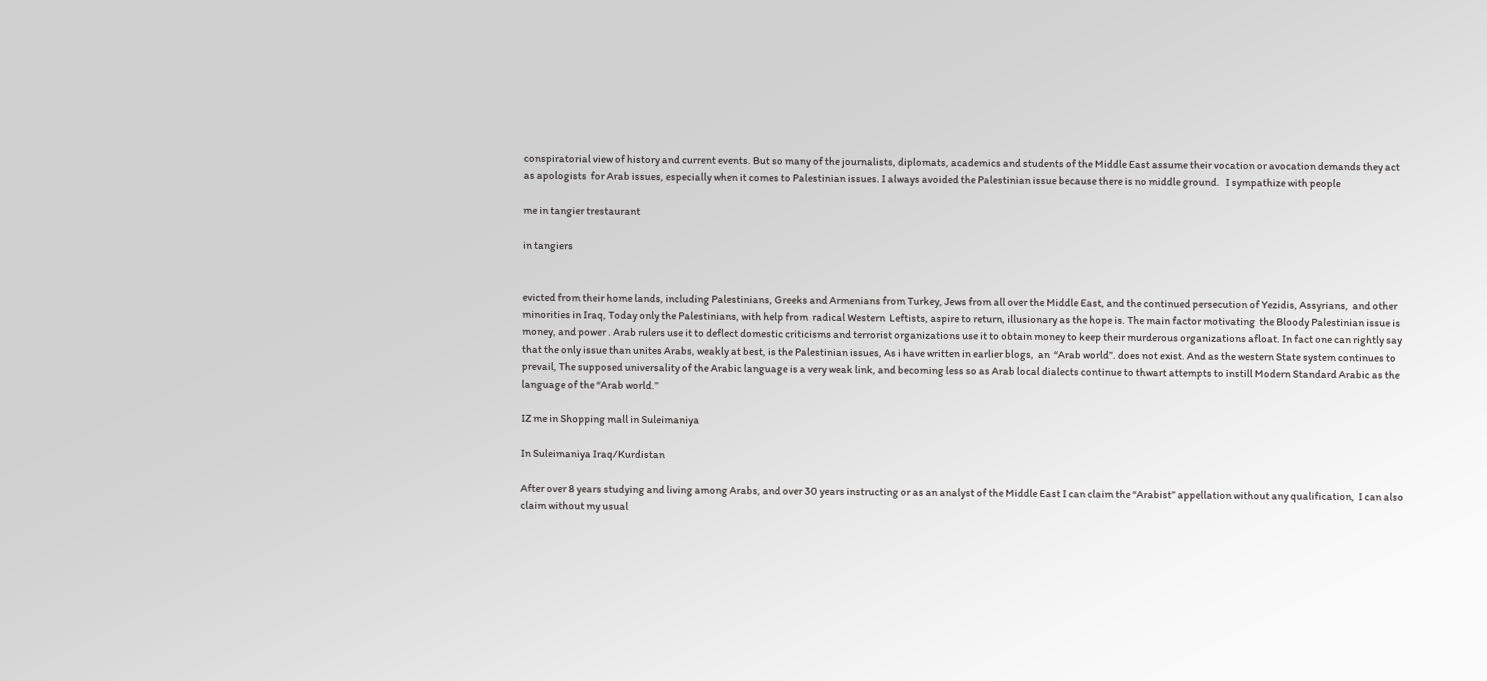conspiratorial view of history and current events. But so many of the journalists, diplomats, academics and students of the Middle East assume their vocation or avocation demands they act as apologists  for Arab issues, especially when it comes to Palestinian issues. I always avoided the Palestinian issue because there is no middle ground.   I sympathize with people

me in tangier trestaurant

in tangiers


evicted from their home lands, including Palestinians, Greeks and Armenians from Turkey, Jews from all over the Middle East, and the continued persecution of Yezidis, Assyrians,  and other minorities in Iraq, Today only the Palestinians, with help from  radical Western  Leftists, aspire to return, illusionary as the hope is. The main factor motivating  the Bloody Palestinian issue is money, and power . Arab rulers use it to deflect domestic criticisms and terrorist organizations use it to obtain money to keep their murderous organizations afloat. In fact one can rightly say that the only issue than unites Arabs, weakly at best, is the Palestinian issues, As i have written in earlier blogs,  an  “Arab world”. does not exist. And as the western State system continues to prevail, The supposed universality of the Arabic language is a very weak link, and becoming less so as Arab local dialects continue to thwart attempts to instill Modern Standard Arabic as the language of the “Arab world.”

IZ me in Shopping mall in Suleimaniya

In Suleimaniya Iraq/Kurdistan

After over 8 years studying and living among Arabs, and over 30 years instructing or as an analyst of the Middle East I can claim the “Arabist” appellation without any qualification,  I can also claim without my usual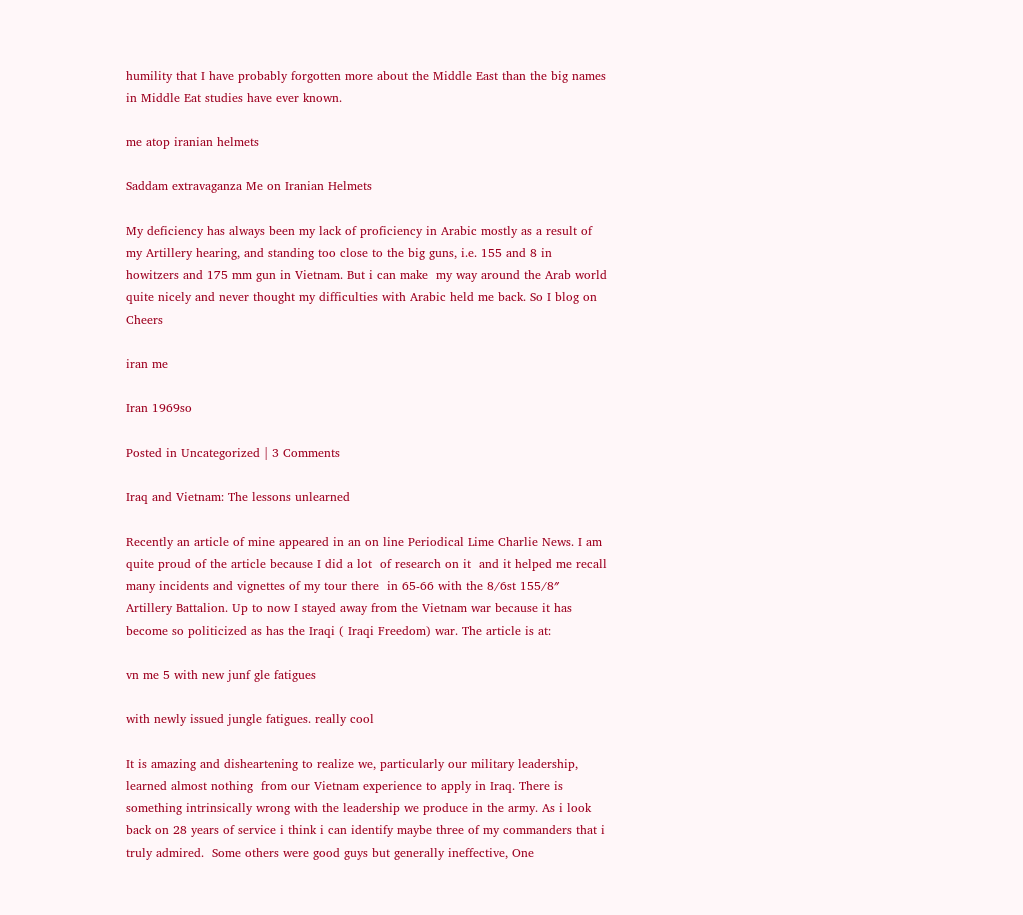humility that I have probably forgotten more about the Middle East than the big names in Middle Eat studies have ever known.

me atop iranian helmets

Saddam extravaganza Me on Iranian Helmets

My deficiency has always been my lack of proficiency in Arabic mostly as a result of my Artillery hearing, and standing too close to the big guns, i.e. 155 and 8 in howitzers and 175 mm gun in Vietnam. But i can make  my way around the Arab world quite nicely and never thought my difficulties with Arabic held me back. So I blog on Cheers

iran me

Iran 1969so

Posted in Uncategorized | 3 Comments

Iraq and Vietnam: The lessons unlearned

Recently an article of mine appeared in an on line Periodical Lime Charlie News. I am quite proud of the article because I did a lot  of research on it  and it helped me recall many incidents and vignettes of my tour there  in 65-66 with the 8/6st 155/8″ Artillery Battalion. Up to now I stayed away from the Vietnam war because it has become so politicized as has the Iraqi ( Iraqi Freedom) war. The article is at:

vn me 5 with new junf gle fatigues

with newly issued jungle fatigues. really cool

It is amazing and disheartening to realize we, particularly our military leadership,  learned almost nothing  from our Vietnam experience to apply in Iraq. There is something intrinsically wrong with the leadership we produce in the army. As i look back on 28 years of service i think i can identify maybe three of my commanders that i truly admired.  Some others were good guys but generally ineffective, One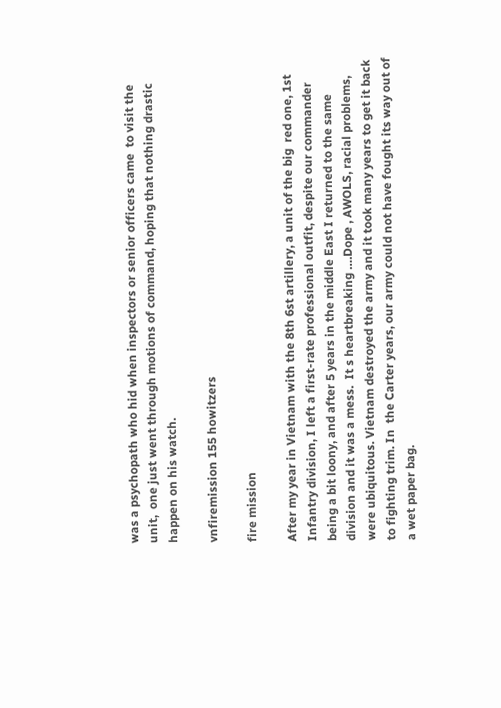was a psychopath who hid when inspectors or senior officers came  to visit the unit,  one just went through motions of command, hoping that nothing drastic happen on his watch.

vnfiremission 155 howitzers

fire mission

After my year in Vietnam with the 8th 6st artillery, a unit of the big  red one, 1st Infantry division, I left a first-rate professional outfit, despite our commander being a bit loony, and after 5 years in the middle East I returned to the same division and it was a mess.  It s heartbreaking ….Dope , AWOLS, racial problems, were ubiquitous. Vietnam destroyed the army and it took many years to get it back to fighting trim. In  the Carter years, our army could not have fought its way out of a wet paper bag.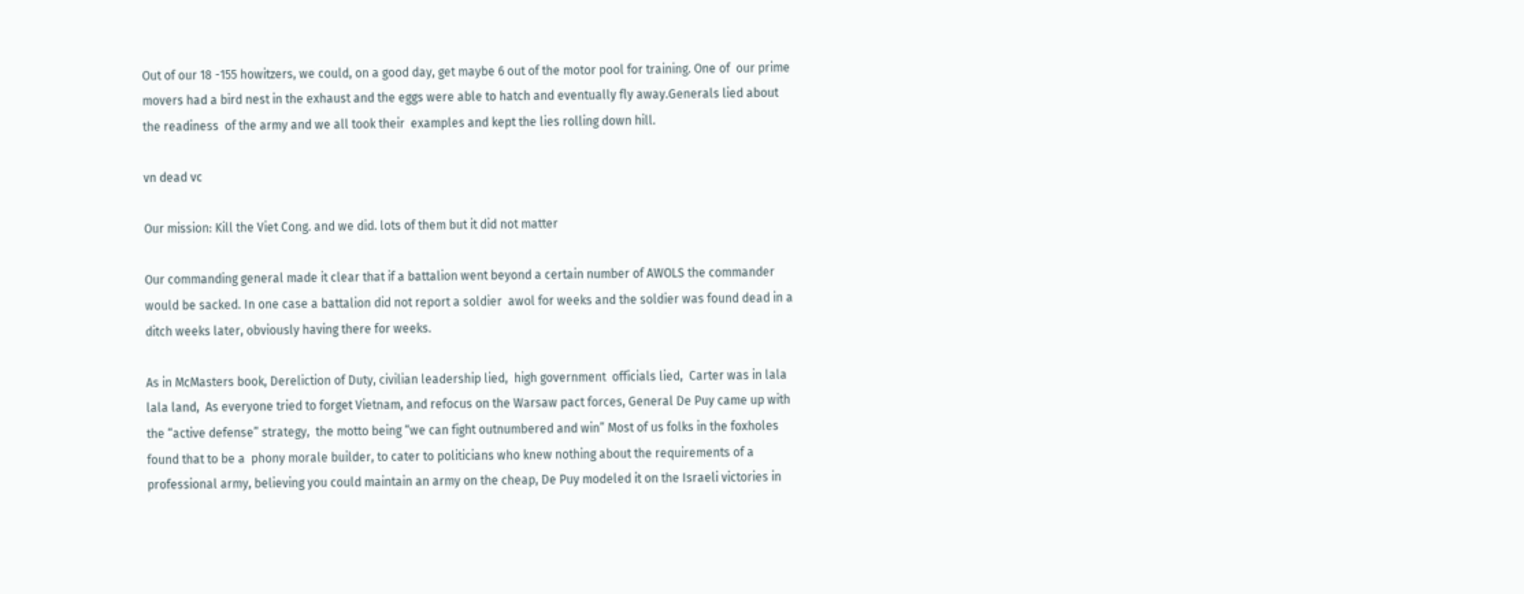Out of our 18 -155 howitzers, we could, on a good day, get maybe 6 out of the motor pool for training. One of  our prime movers had a bird nest in the exhaust and the eggs were able to hatch and eventually fly away.Generals lied about the readiness  of the army and we all took their  examples and kept the lies rolling down hill.

vn dead vc

Our mission: Kill the Viet Cong. and we did. lots of them but it did not matter

Our commanding general made it clear that if a battalion went beyond a certain number of AWOLS the commander would be sacked. In one case a battalion did not report a soldier  awol for weeks and the soldier was found dead in a ditch weeks later, obviously having there for weeks.

As in McMasters book, Dereliction of Duty, civilian leadership lied,  high government  officials lied,  Carter was in lala lala land,  As everyone tried to forget Vietnam, and refocus on the Warsaw pact forces, General De Puy came up with the “active defense” strategy,  the motto being “we can fight outnumbered and win” Most of us folks in the foxholes found that to be a  phony morale builder, to cater to politicians who knew nothing about the requirements of a professional army, believing you could maintain an army on the cheap, De Puy modeled it on the Israeli victories in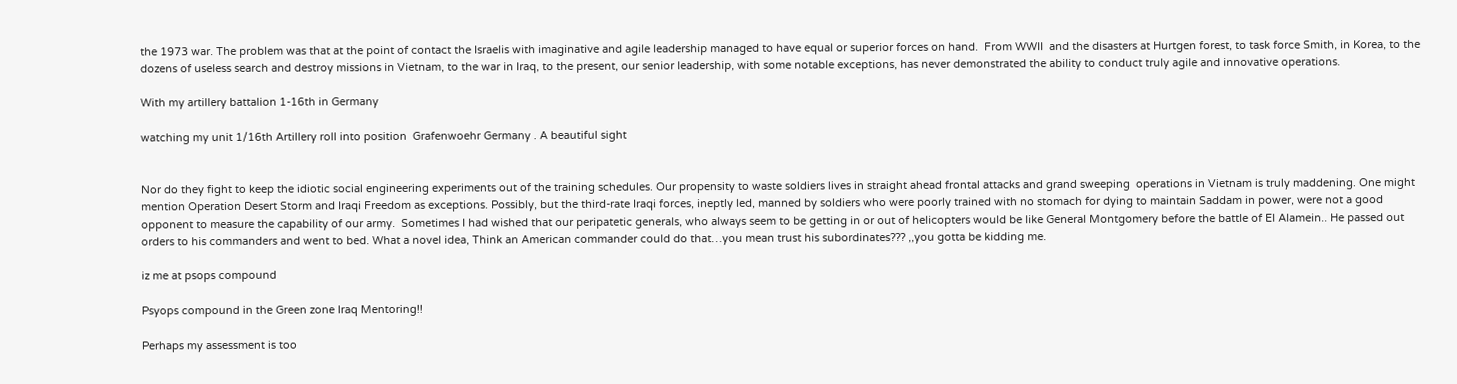the 1973 war. The problem was that at the point of contact the Israelis with imaginative and agile leadership managed to have equal or superior forces on hand.  From WWII  and the disasters at Hurtgen forest, to task force Smith, in Korea, to the dozens of useless search and destroy missions in Vietnam, to the war in Iraq, to the present, our senior leadership, with some notable exceptions, has never demonstrated the ability to conduct truly agile and innovative operations.

With my artillery battalion 1-16th in Germany

watching my unit 1/16th Artillery roll into position  Grafenwoehr Germany . A beautiful sight


Nor do they fight to keep the idiotic social engineering experiments out of the training schedules. Our propensity to waste soldiers lives in straight ahead frontal attacks and grand sweeping  operations in Vietnam is truly maddening. One might mention Operation Desert Storm and Iraqi Freedom as exceptions. Possibly, but the third-rate Iraqi forces, ineptly led, manned by soldiers who were poorly trained with no stomach for dying to maintain Saddam in power, were not a good opponent to measure the capability of our army.  Sometimes I had wished that our peripatetic generals, who always seem to be getting in or out of helicopters would be like General Montgomery before the battle of El Alamein.. He passed out orders to his commanders and went to bed. What a novel idea, Think an American commander could do that…you mean trust his subordinates??? ,,you gotta be kidding me.

iz me at psops compound

Psyops compound in the Green zone Iraq Mentoring!!

Perhaps my assessment is too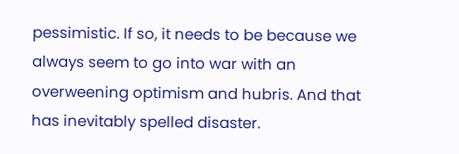pessimistic. If so, it needs to be because we always seem to go into war with an  overweening optimism and hubris. And that has inevitably spelled disaster.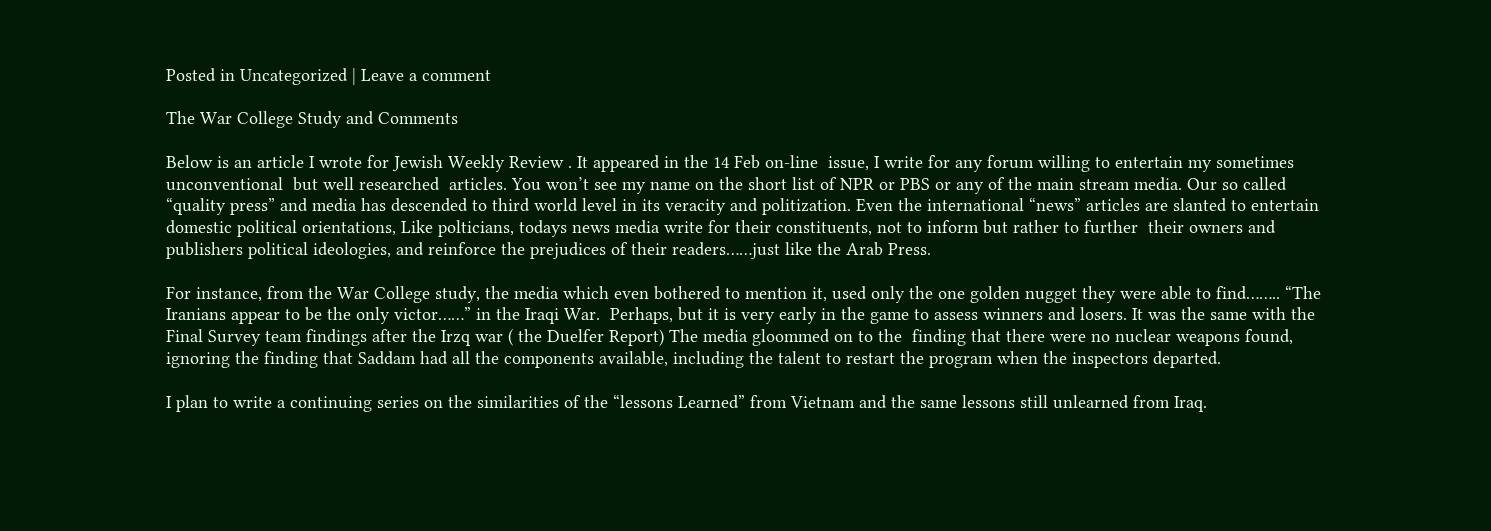Posted in Uncategorized | Leave a comment

The War College Study and Comments

Below is an article I wrote for Jewish Weekly Review . It appeared in the 14 Feb on-line  issue, I write for any forum willing to entertain my sometimes unconventional  but well researched  articles. You won’t see my name on the short list of NPR or PBS or any of the main stream media. Our so called “quality press” and media has descended to third world level in its veracity and politization. Even the international “news” articles are slanted to entertain domestic political orientations, Like polticians, todays news media write for their constituents, not to inform but rather to further  their owners and publishers political ideologies, and reinforce the prejudices of their readers……just like the Arab Press.

For instance, from the War College study, the media which even bothered to mention it, used only the one golden nugget they were able to find…….. “The Iranians appear to be the only victor……” in the Iraqi War.  Perhaps, but it is very early in the game to assess winners and losers. It was the same with the Final Survey team findings after the Irzq war ( the Duelfer Report) The media gloommed on to the  finding that there were no nuclear weapons found, ignoring the finding that Saddam had all the components available, including the talent to restart the program when the inspectors departed.

I plan to write a continuing series on the similarities of the “lessons Learned” from Vietnam and the same lessons still unlearned from Iraq.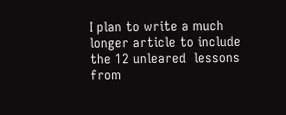I plan to write a much longer article to include the 12 unleared  lessons from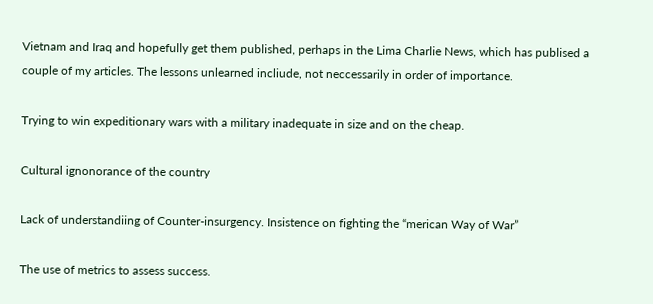Vietnam and Iraq and hopefully get them published, perhaps in the Lima Charlie News, which has publised a couple of my articles. The lessons unlearned incliude, not neccessarily in order of importance.

Trying to win expeditionary wars with a military inadequate in size and on the cheap.

Cultural ignonorance of the country

Lack of understandiing of Counter-insurgency. Insistence on fighting the “merican Way of War”

The use of metrics to assess success.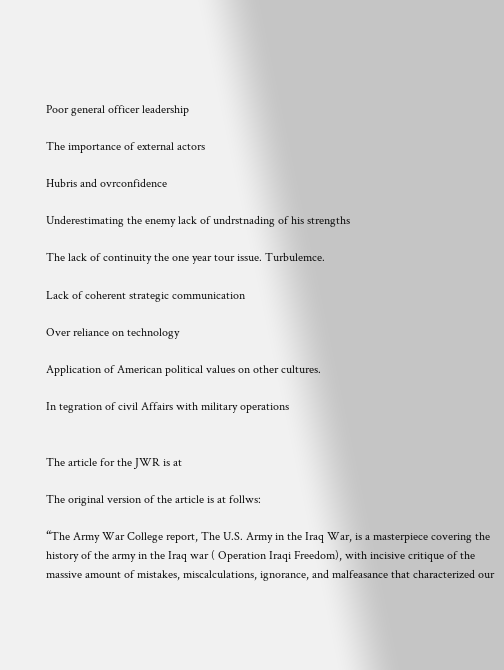Poor general officer leadership

The importance of external actors

Hubris and ovrconfidence

Underestimating the enemy lack of undrstnading of his strengths

The lack of continuity the one year tour issue. Turbulemce.

Lack of coherent strategic communication

Over reliance on technology

Application of American political values on other cultures.

In tegration of civil Affairs with military operations


The article for the JWR is at

The original version of the article is at follws:

“The Army War College report, The U.S. Army in the Iraq War, is a masterpiece covering the history of the army in the Iraq war ( Operation Iraqi Freedom), with incisive critique of the massive amount of mistakes, miscalculations, ignorance, and malfeasance that characterized our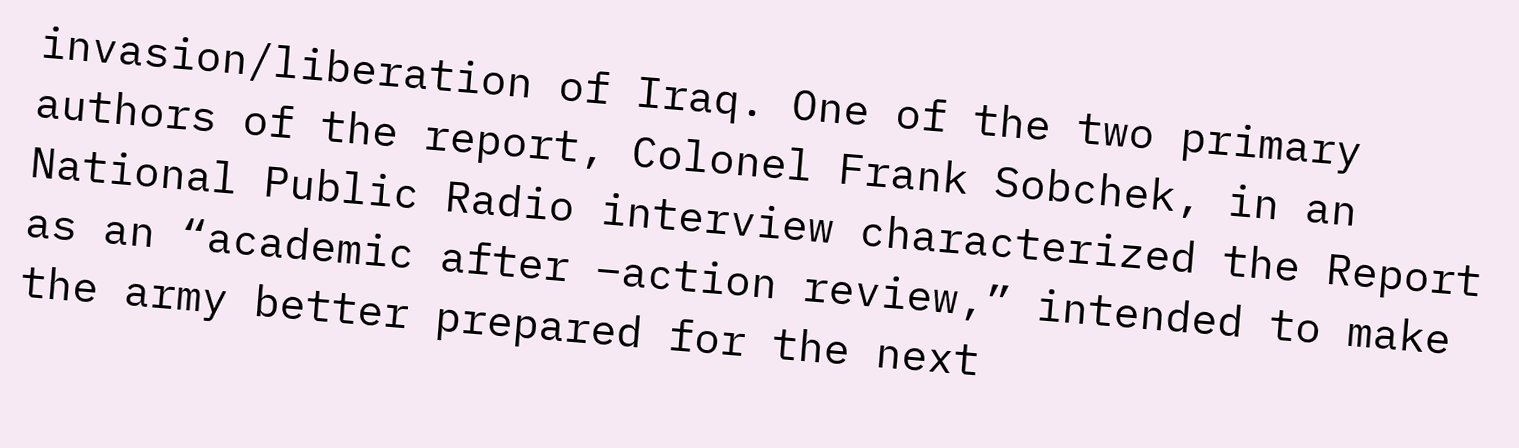invasion/liberation of Iraq. One of the two primary authors of the report, Colonel Frank Sobchek, in an National Public Radio interview characterized the Report as an “academic after –action review,” intended to make the army better prepared for the next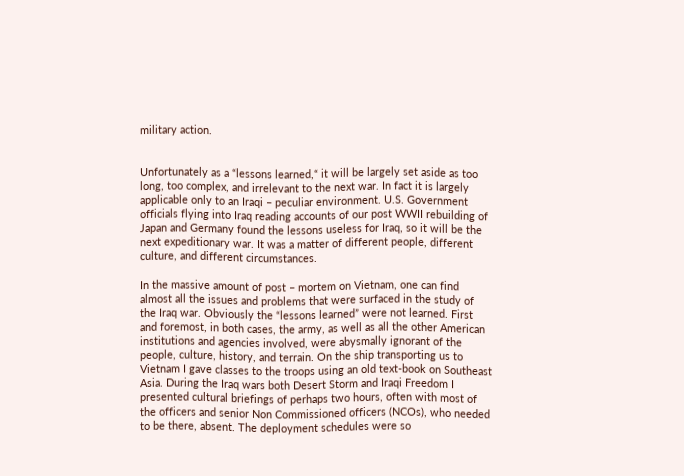military action.


Unfortunately as a “lessons learned,“ it will be largely set aside as too long, too complex, and irrelevant to the next war. In fact it is largely applicable only to an Iraqi – peculiar environment. U.S. Government officials flying into Iraq reading accounts of our post WWII rebuilding of Japan and Germany found the lessons useless for Iraq, so it will be the next expeditionary war. It was a matter of different people, different culture, and different circumstances.

In the massive amount of post – mortem on Vietnam, one can find almost all the issues and problems that were surfaced in the study of the Iraq war. Obviously the “lessons learned” were not learned. First and foremost, in both cases, the army, as well as all the other American institutions and agencies involved, were abysmally ignorant of the people, culture, history, and terrain. On the ship transporting us to Vietnam I gave classes to the troops using an old text-book on Southeast Asia. During the Iraq wars both Desert Storm and Iraqi Freedom I presented cultural briefings of perhaps two hours, often with most of the officers and senior Non Commissioned officers (NCOs), who needed to be there, absent. The deployment schedules were so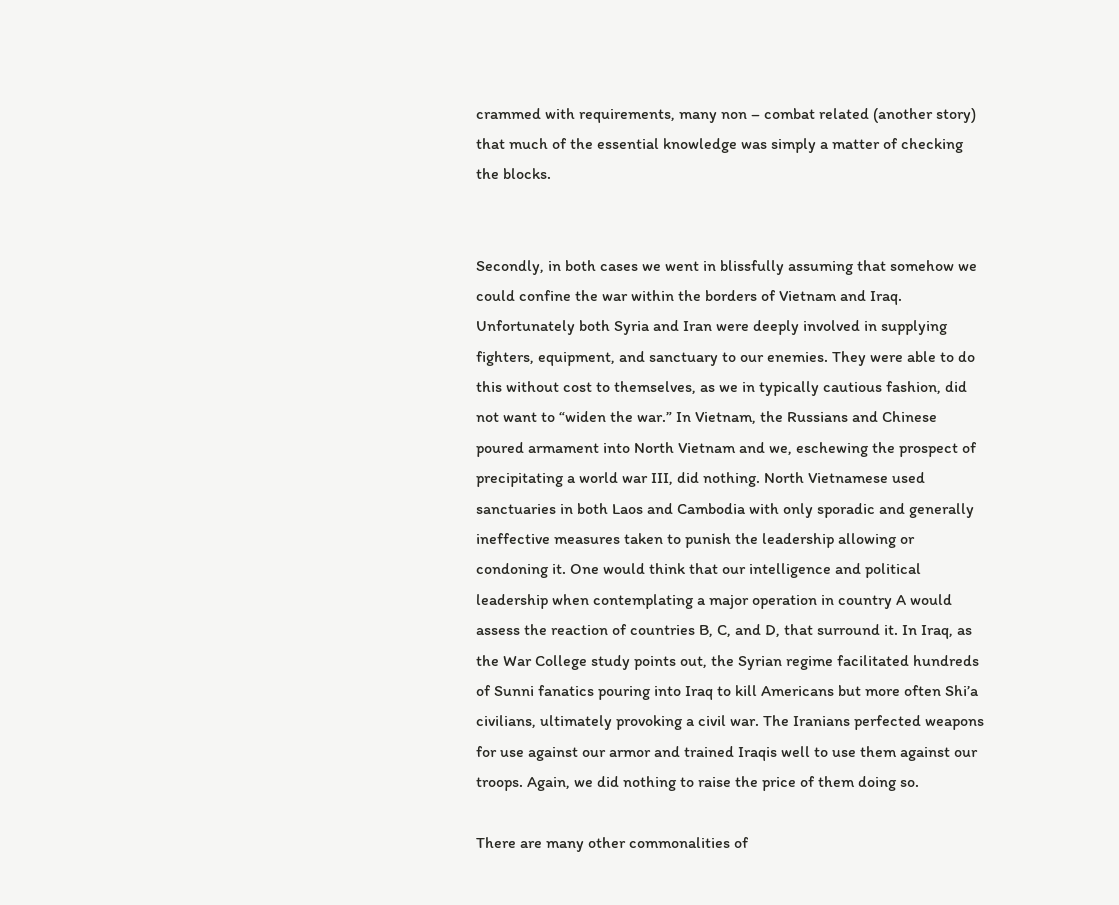crammed with requirements, many non – combat related (another story) that much of the essential knowledge was simply a matter of checking the blocks.


Secondly, in both cases we went in blissfully assuming that somehow we could confine the war within the borders of Vietnam and Iraq. Unfortunately both Syria and Iran were deeply involved in supplying fighters, equipment, and sanctuary to our enemies. They were able to do this without cost to themselves, as we in typically cautious fashion, did not want to “widen the war.” In Vietnam, the Russians and Chinese poured armament into North Vietnam and we, eschewing the prospect of precipitating a world war III, did nothing. North Vietnamese used sanctuaries in both Laos and Cambodia with only sporadic and generally ineffective measures taken to punish the leadership allowing or condoning it. One would think that our intelligence and political leadership when contemplating a major operation in country A would assess the reaction of countries B, C, and D, that surround it. In Iraq, as the War College study points out, the Syrian regime facilitated hundreds of Sunni fanatics pouring into Iraq to kill Americans but more often Shi’a civilians, ultimately provoking a civil war. The Iranians perfected weapons for use against our armor and trained Iraqis well to use them against our troops. Again, we did nothing to raise the price of them doing so.

There are many other commonalities of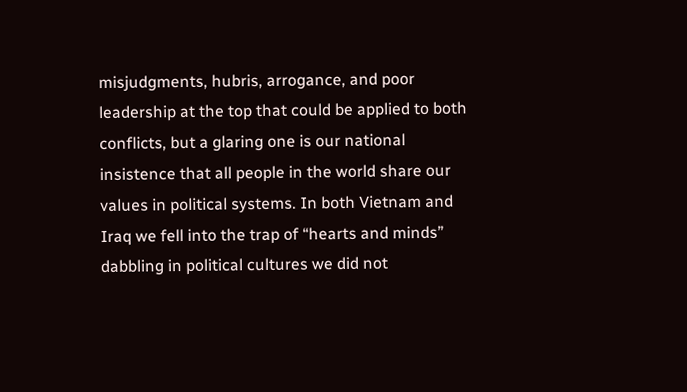misjudgments, hubris, arrogance, and poor leadership at the top that could be applied to both conflicts, but a glaring one is our national insistence that all people in the world share our values in political systems. In both Vietnam and Iraq we fell into the trap of “hearts and minds” dabbling in political cultures we did not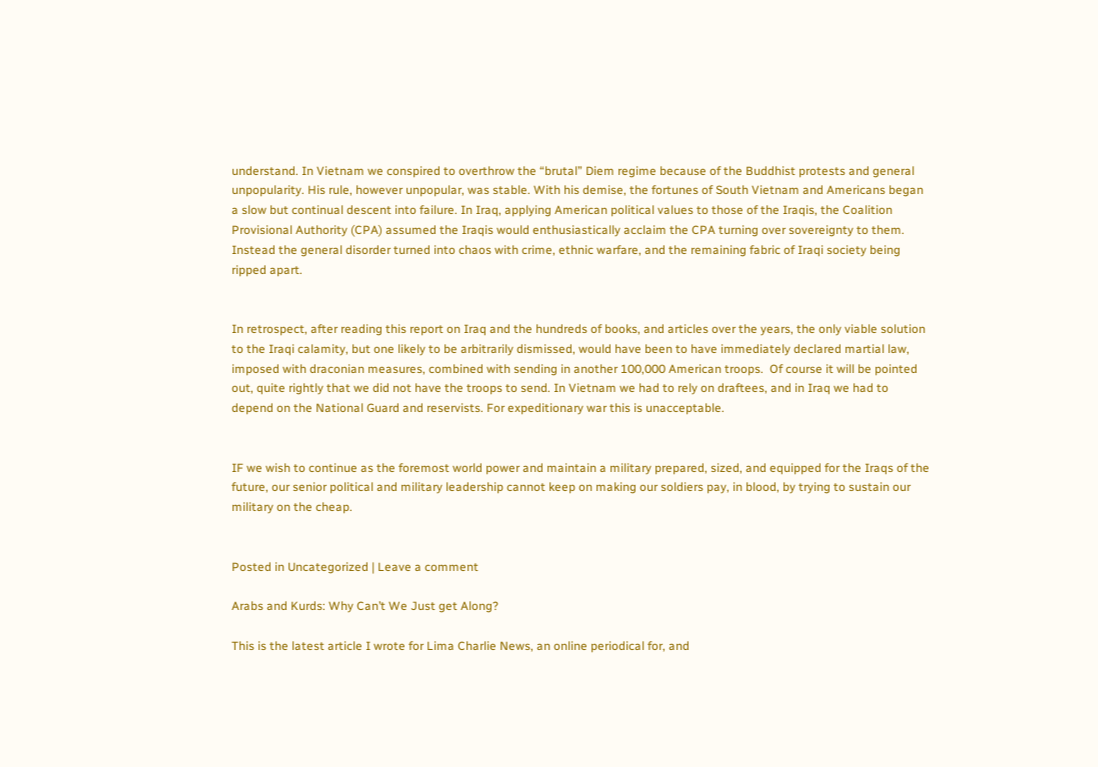understand. In Vietnam we conspired to overthrow the “brutal” Diem regime because of the Buddhist protests and general unpopularity. His rule, however unpopular, was stable. With his demise, the fortunes of South Vietnam and Americans began a slow but continual descent into failure. In Iraq, applying American political values to those of the Iraqis, the Coalition Provisional Authority (CPA) assumed the Iraqis would enthusiastically acclaim the CPA turning over sovereignty to them. Instead the general disorder turned into chaos with crime, ethnic warfare, and the remaining fabric of Iraqi society being ripped apart.


In retrospect, after reading this report on Iraq and the hundreds of books, and articles over the years, the only viable solution to the Iraqi calamity, but one likely to be arbitrarily dismissed, would have been to have immediately declared martial law, imposed with draconian measures, combined with sending in another 100,000 American troops.  Of course it will be pointed out, quite rightly that we did not have the troops to send. In Vietnam we had to rely on draftees, and in Iraq we had to depend on the National Guard and reservists. For expeditionary war this is unacceptable.


IF we wish to continue as the foremost world power and maintain a military prepared, sized, and equipped for the Iraqs of the future, our senior political and military leadership cannot keep on making our soldiers pay, in blood, by trying to sustain our military on the cheap.


Posted in Uncategorized | Leave a comment

Arabs and Kurds: Why Can’t We Just get Along?

This is the latest article I wrote for Lima Charlie News, an online periodical for, and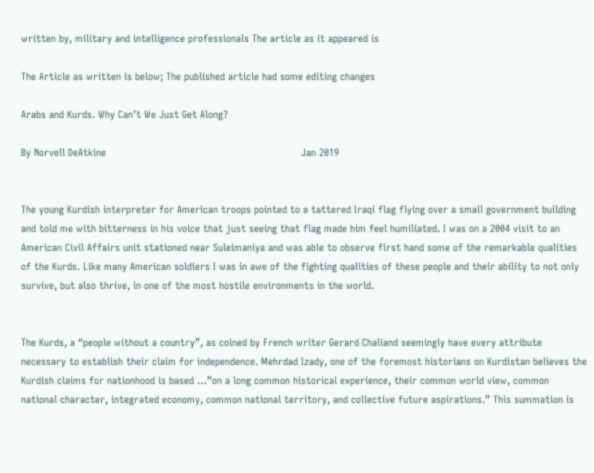written by, military and intelligence professionals The article as it appeared is

The Article as written is below; The published article had some editing changes

Arabs and Kurds. Why Can’t We Just Get Along?

By Norvell DeAtkine                                                                 Jan 2019


The young Kurdish interpreter for American troops pointed to a tattered Iraqi flag flying over a small government building and told me with bitterness in his voice that just seeing that flag made him feel humiliated. I was on a 2004 visit to an American Civil Affairs unit stationed near Suleimaniya and was able to observe first hand some of the remarkable qualities of the Kurds. Like many American soldiers I was in awe of the fighting qualities of these people and their ability to not only survive, but also thrive, in one of the most hostile environments in the world.


The Kurds, a “people without a country”, as coined by French writer Gerard Chaliand seemingly have every attribute necessary to establish their claim for independence. Mehrdad Izady, one of the foremost historians on Kurdistan believes the Kurdish claims for nationhood is based …”on a long common historical experience, their common world view, common national character, integrated economy, common national territory, and collective future aspirations.” This summation is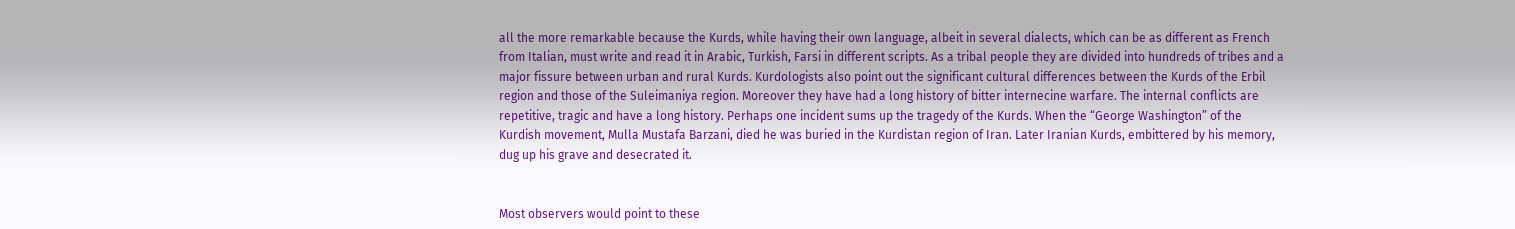all the more remarkable because the Kurds, while having their own language, albeit in several dialects, which can be as different as French from Italian, must write and read it in Arabic, Turkish, Farsi in different scripts. As a tribal people they are divided into hundreds of tribes and a major fissure between urban and rural Kurds. Kurdologists also point out the significant cultural differences between the Kurds of the Erbil region and those of the Suleimaniya region. Moreover they have had a long history of bitter internecine warfare. The internal conflicts are repetitive, tragic and have a long history. Perhaps one incident sums up the tragedy of the Kurds. When the “George Washington” of the Kurdish movement, Mulla Mustafa Barzani, died he was buried in the Kurdistan region of Iran. Later Iranian Kurds, embittered by his memory, dug up his grave and desecrated it.


Most observers would point to these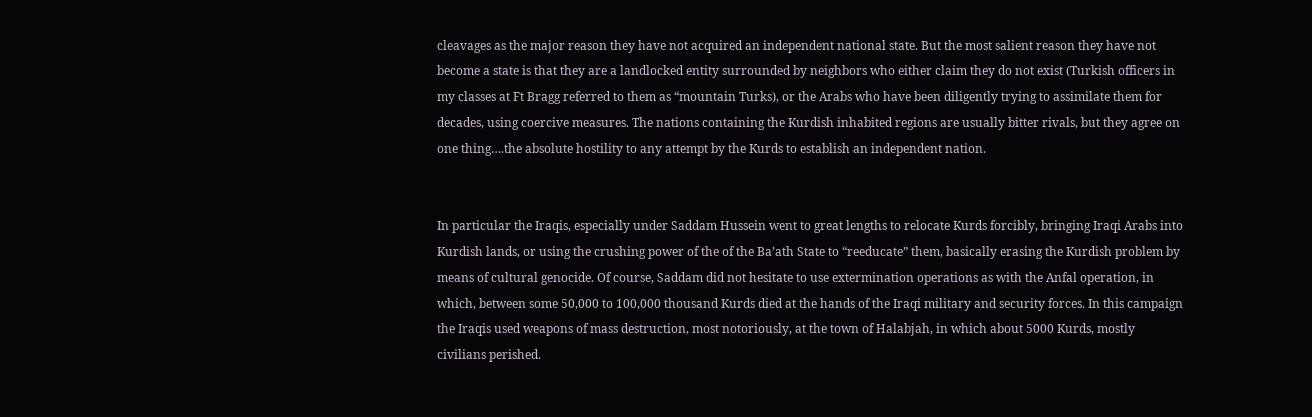cleavages as the major reason they have not acquired an independent national state. But the most salient reason they have not become a state is that they are a landlocked entity surrounded by neighbors who either claim they do not exist (Turkish officers in my classes at Ft Bragg referred to them as “mountain Turks), or the Arabs who have been diligently trying to assimilate them for decades, using coercive measures. The nations containing the Kurdish inhabited regions are usually bitter rivals, but they agree on one thing….the absolute hostility to any attempt by the Kurds to establish an independent nation.


In particular the Iraqis, especially under Saddam Hussein went to great lengths to relocate Kurds forcibly, bringing Iraqi Arabs into Kurdish lands, or using the crushing power of the of the Ba’ath State to “reeducate” them, basically erasing the Kurdish problem by means of cultural genocide. Of course, Saddam did not hesitate to use extermination operations as with the Anfal operation, in which, between some 50,000 to 100,000 thousand Kurds died at the hands of the Iraqi military and security forces. In this campaign the Iraqis used weapons of mass destruction, most notoriously, at the town of Halabjah, in which about 5000 Kurds, mostly civilians perished.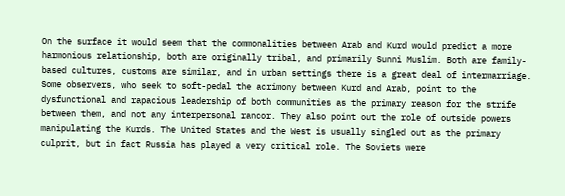On the surface it would seem that the commonalities between Arab and Kurd would predict a more harmonious relationship, both are originally tribal, and primarily Sunni Muslim. Both are family- based cultures, customs are similar, and in urban settings there is a great deal of intermarriage. Some observers, who seek to soft-pedal the acrimony between Kurd and Arab, point to the dysfunctional and rapacious leadership of both communities as the primary reason for the strife between them, and not any interpersonal rancor. They also point out the role of outside powers manipulating the Kurds. The United States and the West is usually singled out as the primary culprit, but in fact Russia has played a very critical role. The Soviets were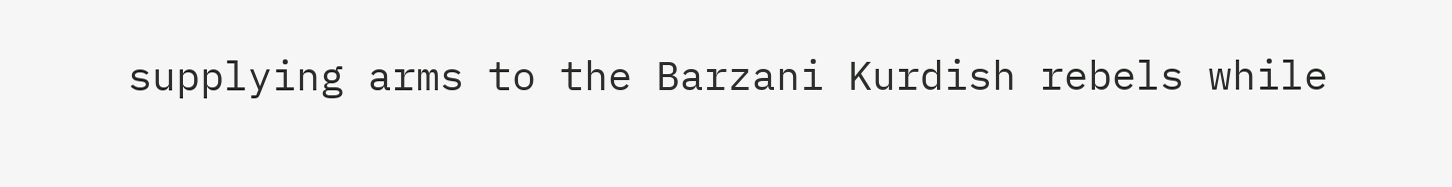supplying arms to the Barzani Kurdish rebels while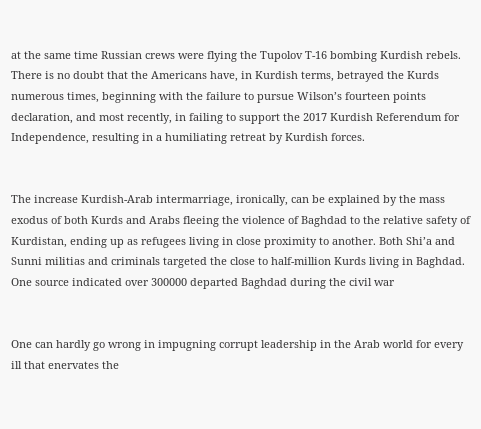at the same time Russian crews were flying the Tupolov T-16 bombing Kurdish rebels. There is no doubt that the Americans have, in Kurdish terms, betrayed the Kurds numerous times, beginning with the failure to pursue Wilson’s fourteen points declaration, and most recently, in failing to support the 2017 Kurdish Referendum for Independence, resulting in a humiliating retreat by Kurdish forces.


The increase Kurdish-Arab intermarriage, ironically, can be explained by the mass exodus of both Kurds and Arabs fleeing the violence of Baghdad to the relative safety of Kurdistan, ending up as refugees living in close proximity to another. Both Shi’a and Sunni militias and criminals targeted the close to half-million Kurds living in Baghdad. One source indicated over 300000 departed Baghdad during the civil war


One can hardly go wrong in impugning corrupt leadership in the Arab world for every ill that enervates the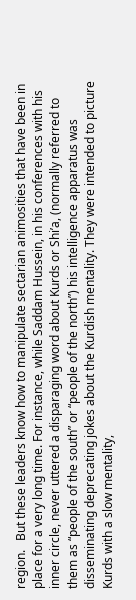region.   But these leaders know how to manipulate sectarian animosities that have been in place for a very long time. For instance, while Saddam Hussein, in his conferences with his inner circle, never uttered a disparaging word about Kurds or Shi’a, (normally referred to them as “people of the south” or “people of the north”) his intelligence apparatus was disseminating deprecating jokes about the Kurdish mentality. They were intended to picture Kurds with a slow mentality,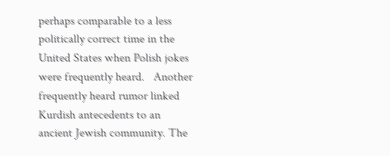perhaps comparable to a less politically correct time in the United States when Polish jokes were frequently heard.   Another frequently heard rumor linked Kurdish antecedents to an ancient Jewish community. The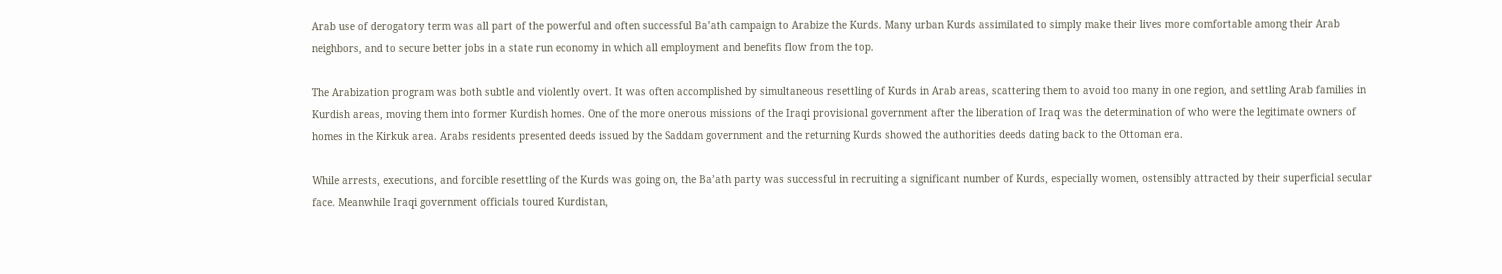Arab use of derogatory term was all part of the powerful and often successful Ba’ath campaign to Arabize the Kurds. Many urban Kurds assimilated to simply make their lives more comfortable among their Arab neighbors, and to secure better jobs in a state run economy in which all employment and benefits flow from the top.

The Arabization program was both subtle and violently overt. It was often accomplished by simultaneous resettling of Kurds in Arab areas, scattering them to avoid too many in one region, and settling Arab families in Kurdish areas, moving them into former Kurdish homes. One of the more onerous missions of the Iraqi provisional government after the liberation of Iraq was the determination of who were the legitimate owners of homes in the Kirkuk area. Arabs residents presented deeds issued by the Saddam government and the returning Kurds showed the authorities deeds dating back to the Ottoman era.

While arrests, executions, and forcible resettling of the Kurds was going on, the Ba’ath party was successful in recruiting a significant number of Kurds, especially women, ostensibly attracted by their superficial secular face. Meanwhile Iraqi government officials toured Kurdistan,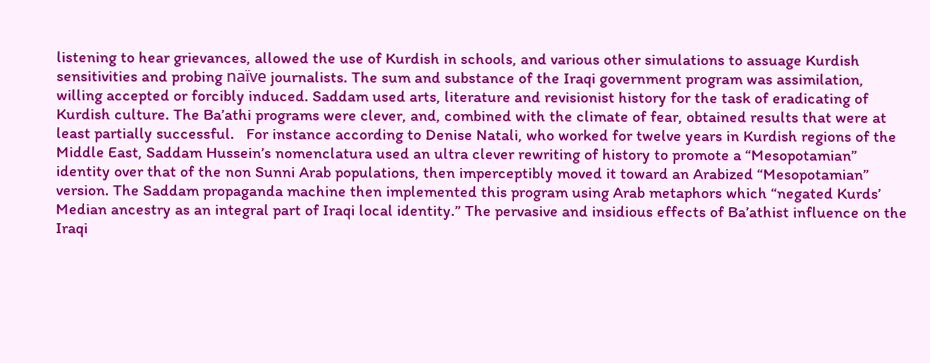listening to hear grievances, allowed the use of Kurdish in schools, and various other simulations to assuage Kurdish sensitivities and probing naïve journalists. The sum and substance of the Iraqi government program was assimilation, willing accepted or forcibly induced. Saddam used arts, literature and revisionist history for the task of eradicating of Kurdish culture. The Ba’athi programs were clever, and, combined with the climate of fear, obtained results that were at least partially successful.   For instance according to Denise Natali, who worked for twelve years in Kurdish regions of the Middle East, Saddam Hussein’s nomenclatura used an ultra clever rewriting of history to promote a “Mesopotamian” identity over that of the non Sunni Arab populations, then imperceptibly moved it toward an Arabized “Mesopotamian” version. The Saddam propaganda machine then implemented this program using Arab metaphors which “negated Kurds’ Median ancestry as an integral part of Iraqi local identity.” The pervasive and insidious effects of Ba’athist influence on the Iraqi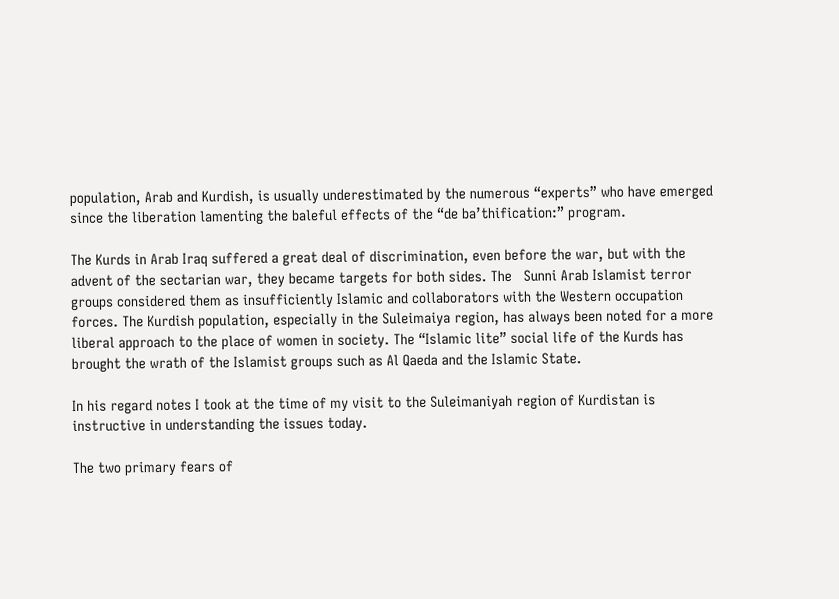population, Arab and Kurdish, is usually underestimated by the numerous “experts” who have emerged since the liberation lamenting the baleful effects of the “de ba’thification:” program.

The Kurds in Arab Iraq suffered a great deal of discrimination, even before the war, but with the advent of the sectarian war, they became targets for both sides. The   Sunni Arab Islamist terror groups considered them as insufficiently Islamic and collaborators with the Western occupation forces. The Kurdish population, especially in the Suleimaiya region, has always been noted for a more liberal approach to the place of women in society. The “Islamic lite” social life of the Kurds has brought the wrath of the Islamist groups such as Al Qaeda and the Islamic State.

In his regard notes I took at the time of my visit to the Suleimaniyah region of Kurdistan is instructive in understanding the issues today.

The two primary fears of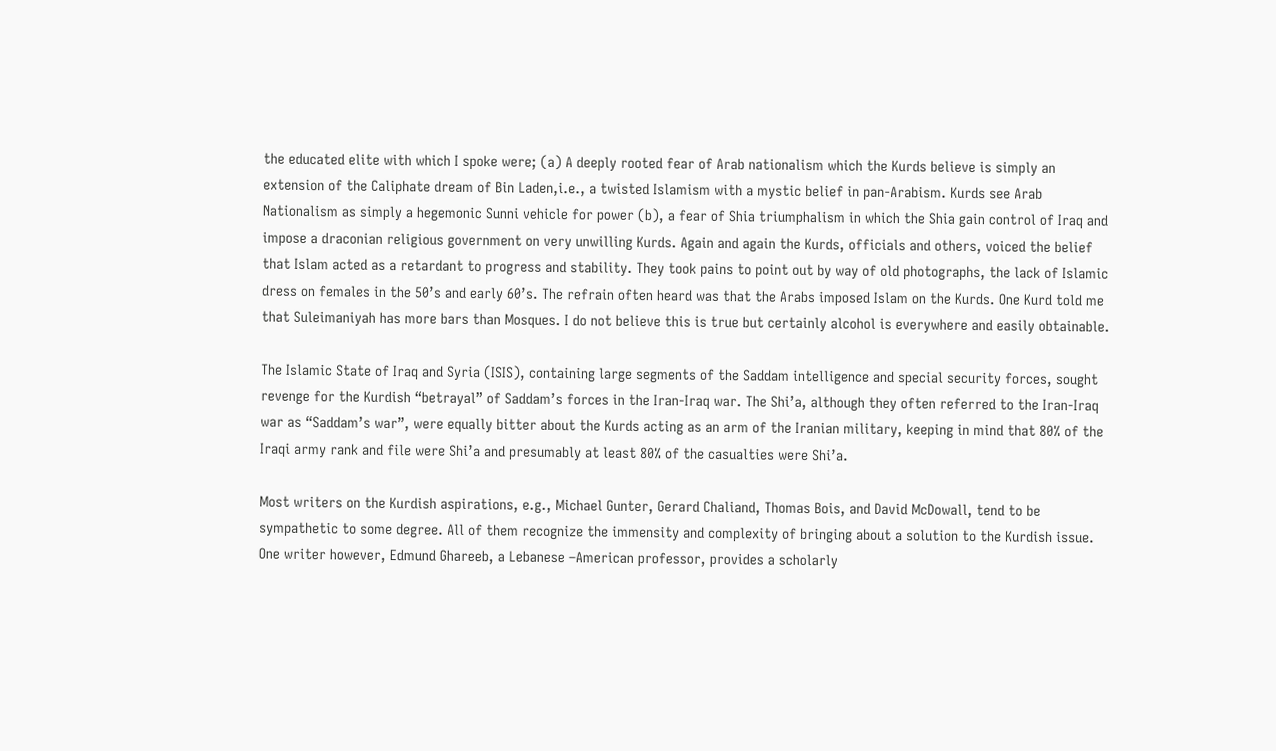the educated elite with which I spoke were; (a) A deeply rooted fear of Arab nationalism which the Kurds believe is simply an extension of the Caliphate dream of Bin Laden,i.e., a twisted Islamism with a mystic belief in pan-Arabism. Kurds see Arab Nationalism as simply a hegemonic Sunni vehicle for power (b), a fear of Shia triumphalism in which the Shia gain control of Iraq and impose a draconian religious government on very unwilling Kurds. Again and again the Kurds, officials and others, voiced the belief that Islam acted as a retardant to progress and stability. They took pains to point out by way of old photographs, the lack of Islamic dress on females in the 50’s and early 60’s. The refrain often heard was that the Arabs imposed Islam on the Kurds. One Kurd told me that Suleimaniyah has more bars than Mosques. I do not believe this is true but certainly alcohol is everywhere and easily obtainable.

The Islamic State of Iraq and Syria (ISIS), containing large segments of the Saddam intelligence and special security forces, sought revenge for the Kurdish “betrayal” of Saddam’s forces in the Iran-Iraq war. The Shi’a, although they often referred to the Iran-Iraq war as “Saddam’s war”, were equally bitter about the Kurds acting as an arm of the Iranian military, keeping in mind that 80% of the Iraqi army rank and file were Shi’a and presumably at least 80% of the casualties were Shi’a.

Most writers on the Kurdish aspirations, e.g., Michael Gunter, Gerard Chaliand, Thomas Bois, and David McDowall, tend to be sympathetic to some degree. All of them recognize the immensity and complexity of bringing about a solution to the Kurdish issue. One writer however, Edmund Ghareeb, a Lebanese –American professor, provides a scholarly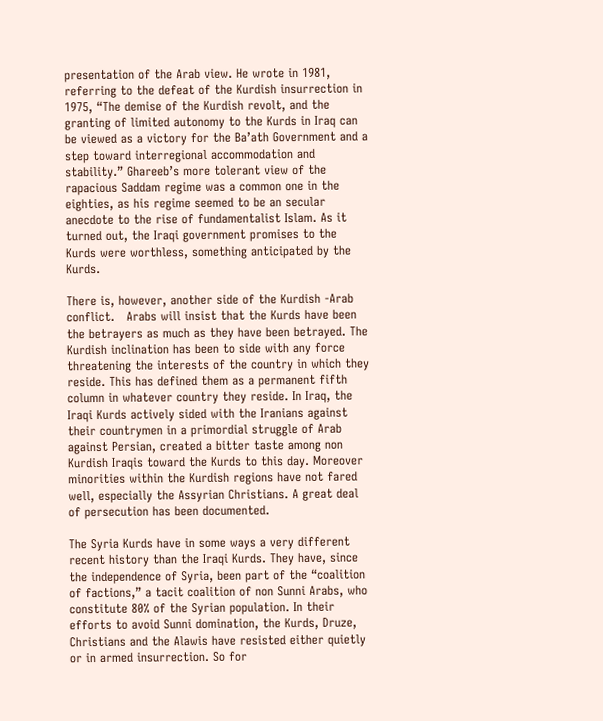presentation of the Arab view. He wrote in 1981, referring to the defeat of the Kurdish insurrection in 1975, “The demise of the Kurdish revolt, and the granting of limited autonomy to the Kurds in Iraq can be viewed as a victory for the Ba’ath Government and a step toward interregional accommodation and stability.” Ghareeb’s more tolerant view of the rapacious Saddam regime was a common one in the eighties, as his regime seemed to be an secular anecdote to the rise of fundamentalist Islam. As it turned out, the Iraqi government promises to the Kurds were worthless, something anticipated by the Kurds.

There is, however, another side of the Kurdish -Arab conflict.   Arabs will insist that the Kurds have been the betrayers as much as they have been betrayed. The Kurdish inclination has been to side with any force threatening the interests of the country in which they reside. This has defined them as a permanent fifth column in whatever country they reside. In Iraq, the Iraqi Kurds actively sided with the Iranians against their countrymen in a primordial struggle of Arab against Persian, created a bitter taste among non Kurdish Iraqis toward the Kurds to this day. Moreover minorities within the Kurdish regions have not fared well, especially the Assyrian Christians. A great deal of persecution has been documented.

The Syria Kurds have in some ways a very different recent history than the Iraqi Kurds. They have, since the independence of Syria, been part of the “coalition of factions,” a tacit coalition of non Sunni Arabs, who constitute 80% of the Syrian population. In their efforts to avoid Sunni domination, the Kurds, Druze, Christians and the Alawis have resisted either quietly or in armed insurrection. So for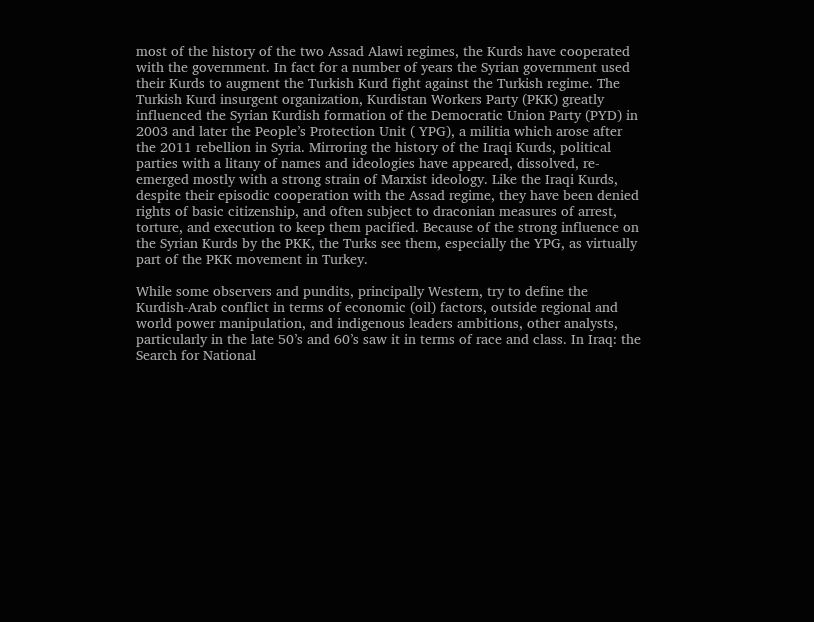most of the history of the two Assad Alawi regimes, the Kurds have cooperated with the government. In fact for a number of years the Syrian government used their Kurds to augment the Turkish Kurd fight against the Turkish regime. The Turkish Kurd insurgent organization, Kurdistan Workers Party (PKK) greatly influenced the Syrian Kurdish formation of the Democratic Union Party (PYD) in 2003 and later the People’s Protection Unit ( YPG), a militia which arose after the 2011 rebellion in Syria. Mirroring the history of the Iraqi Kurds, political parties with a litany of names and ideologies have appeared, dissolved, re-emerged mostly with a strong strain of Marxist ideology. Like the Iraqi Kurds, despite their episodic cooperation with the Assad regime, they have been denied rights of basic citizenship, and often subject to draconian measures of arrest, torture, and execution to keep them pacified. Because of the strong influence on the Syrian Kurds by the PKK, the Turks see them, especially the YPG, as virtually part of the PKK movement in Turkey.

While some observers and pundits, principally Western, try to define the Kurdish-Arab conflict in terms of economic (oil) factors, outside regional and world power manipulation, and indigenous leaders ambitions, other analysts, particularly in the late 50’s and 60’s saw it in terms of race and class. In Iraq: the Search for National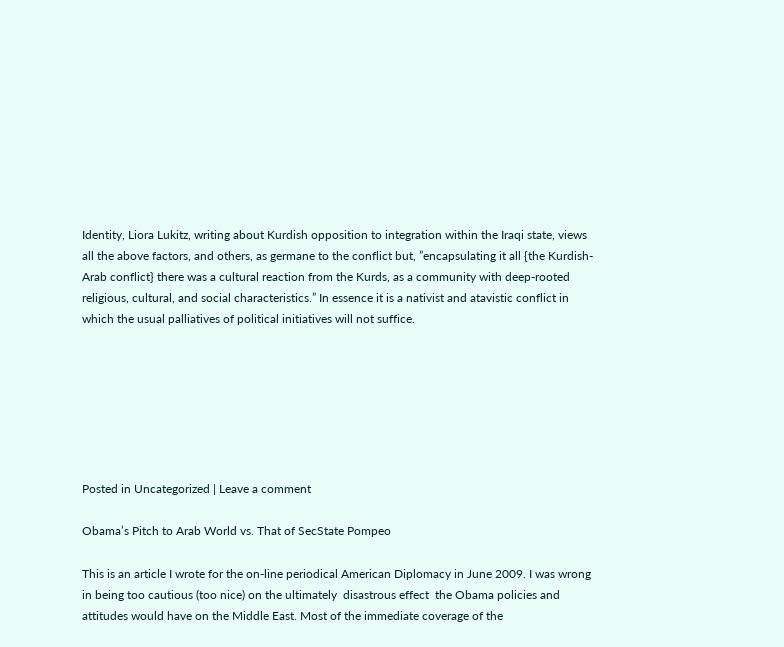Identity, Liora Lukitz, writing about Kurdish opposition to integration within the Iraqi state, views all the above factors, and others, as germane to the conflict but, ”encapsulating it all {the Kurdish-Arab conflict} there was a cultural reaction from the Kurds, as a community with deep-rooted religious, cultural, and social characteristics.” In essence it is a nativist and atavistic conflict in which the usual palliatives of political initiatives will not suffice.







Posted in Uncategorized | Leave a comment

Obama’s Pitch to Arab World vs. That of SecState Pompeo

This is an article I wrote for the on-line periodical American Diplomacy in June 2009. I was wrong in being too cautious (too nice) on the ultimately  disastrous effect  the Obama policies and attitudes would have on the Middle East. Most of the immediate coverage of the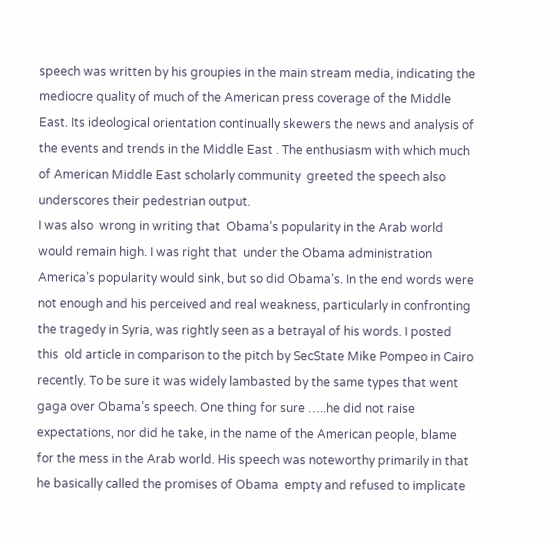speech was written by his groupies in the main stream media, indicating the mediocre quality of much of the American press coverage of the Middle East. Its ideological orientation continually skewers the news and analysis of the events and trends in the Middle East . The enthusiasm with which much of American Middle East scholarly community  greeted the speech also underscores their pedestrian output.
I was also  wrong in writing that  Obama’s popularity in the Arab world would remain high. I was right that  under the Obama administration America’s popularity would sink, but so did Obama’s. In the end words were not enough and his perceived and real weakness, particularly in confronting the tragedy in Syria, was rightly seen as a betrayal of his words. I posted  this  old article in comparison to the pitch by SecState Mike Pompeo in Cairo recently. To be sure it was widely lambasted by the same types that went gaga over Obama’s speech. One thing for sure …..he did not raise expectations, nor did he take, in the name of the American people, blame for the mess in the Arab world. His speech was noteworthy primarily in that he basically called the promises of Obama  empty and refused to implicate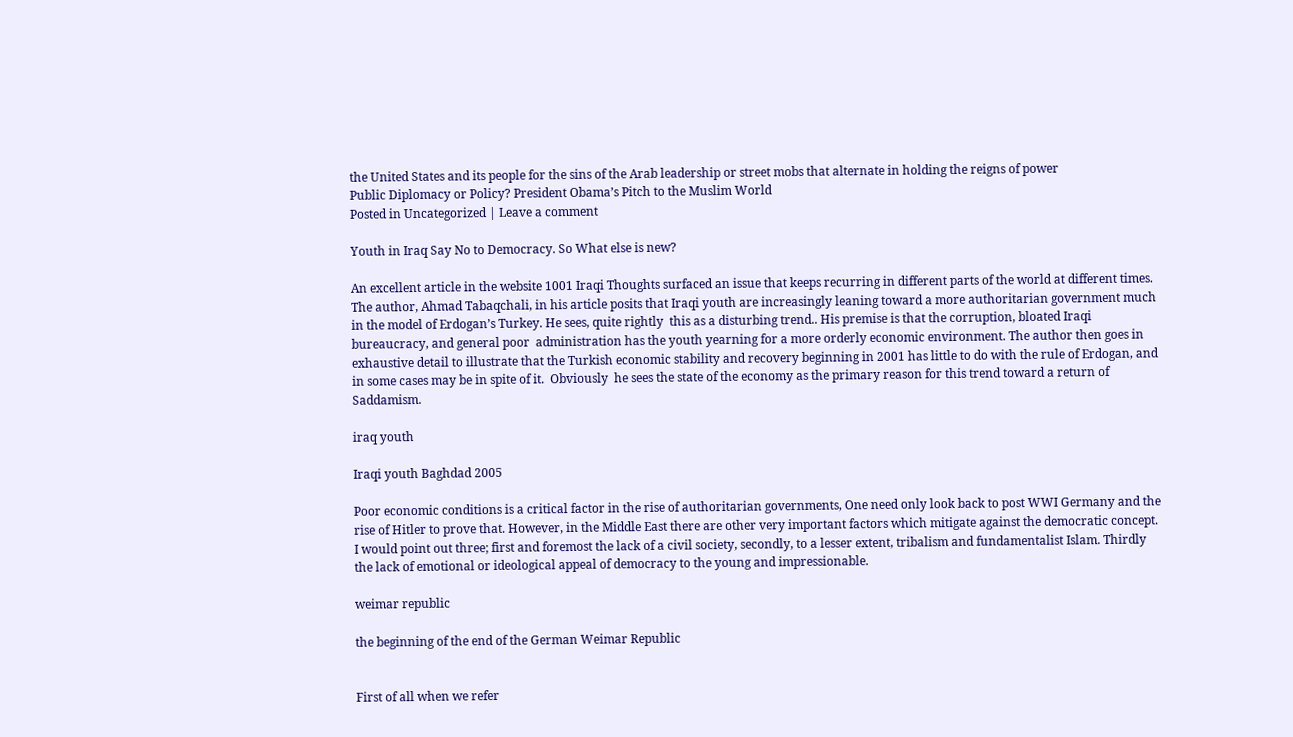the United States and its people for the sins of the Arab leadership or street mobs that alternate in holding the reigns of power
Public Diplomacy or Policy? President Obama’s Pitch to the Muslim World
Posted in Uncategorized | Leave a comment

Youth in Iraq Say No to Democracy. So What else is new?

An excellent article in the website 1001 Iraqi Thoughts surfaced an issue that keeps recurring in different parts of the world at different times.  The author, Ahmad Tabaqchali, in his article posits that Iraqi youth are increasingly leaning toward a more authoritarian government much in the model of Erdogan’s Turkey. He sees, quite rightly  this as a disturbing trend.. His premise is that the corruption, bloated Iraqi bureaucracy, and general poor  administration has the youth yearning for a more orderly economic environment. The author then goes in exhaustive detail to illustrate that the Turkish economic stability and recovery beginning in 2001 has little to do with the rule of Erdogan, and in some cases may be in spite of it.  Obviously  he sees the state of the economy as the primary reason for this trend toward a return of Saddamism.

iraq youth

Iraqi youth Baghdad 2005

Poor economic conditions is a critical factor in the rise of authoritarian governments, One need only look back to post WWI Germany and the rise of Hitler to prove that. However, in the Middle East there are other very important factors which mitigate against the democratic concept.  I would point out three; first and foremost the lack of a civil society, secondly, to a lesser extent, tribalism and fundamentalist Islam. Thirdly  the lack of emotional or ideological appeal of democracy to the young and impressionable.

weimar republic

the beginning of the end of the German Weimar Republic


First of all when we refer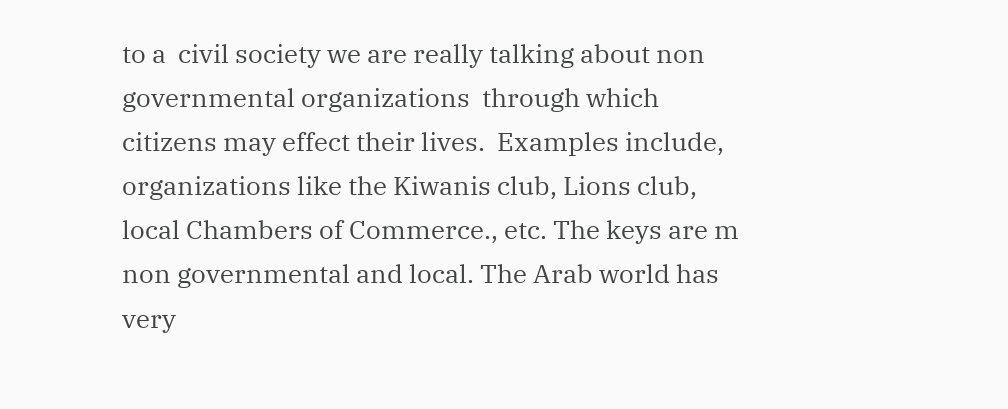to a  civil society we are really talking about non governmental organizations  through which citizens may effect their lives.  Examples include, organizations like the Kiwanis club, Lions club, local Chambers of Commerce., etc. The keys are m non governmental and local. The Arab world has very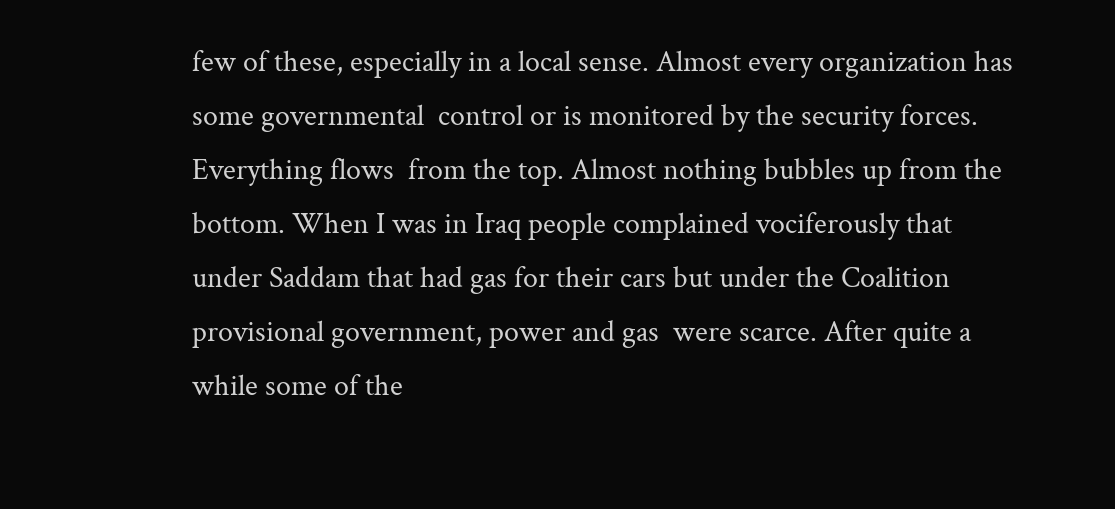few of these, especially in a local sense. Almost every organization has some governmental  control or is monitored by the security forces. Everything flows  from the top. Almost nothing bubbles up from the bottom. When I was in Iraq people complained vociferously that under Saddam that had gas for their cars but under the Coalition  provisional government, power and gas  were scarce. After quite a while some of the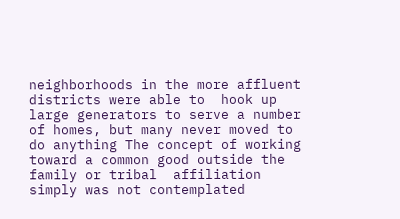neighborhoods in the more affluent districts were able to  hook up large generators to serve a number of homes, but many never moved to do anything The concept of working toward a common good outside the family or tribal  affiliation simply was not contemplated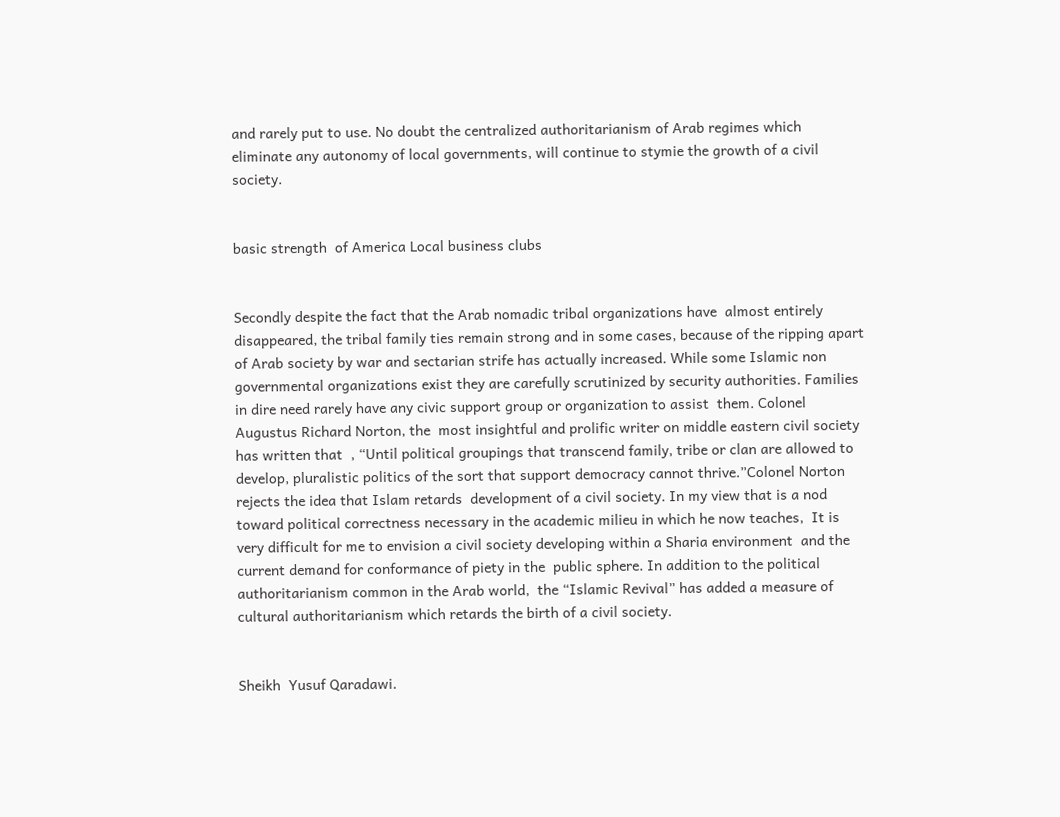and rarely put to use. No doubt the centralized authoritarianism of Arab regimes which eliminate any autonomy of local governments, will continue to stymie the growth of a civil society.


basic strength  of America Local business clubs


Secondly despite the fact that the Arab nomadic tribal organizations have  almost entirely disappeared, the tribal family ties remain strong and in some cases, because of the ripping apart of Arab society by war and sectarian strife has actually increased. While some Islamic non governmental organizations exist they are carefully scrutinized by security authorities. Families in dire need rarely have any civic support group or organization to assist  them. Colonel Augustus Richard Norton, the  most insightful and prolific writer on middle eastern civil society has written that  , “Until political groupings that transcend family, tribe or clan are allowed to develop, pluralistic politics of the sort that support democracy cannot thrive.”Colonel Norton rejects the idea that Islam retards  development of a civil society. In my view that is a nod toward political correctness necessary in the academic milieu in which he now teaches,  It is very difficult for me to envision a civil society developing within a Sharia environment  and the current demand for conformance of piety in the  public sphere. In addition to the political authoritarianism common in the Arab world,  the “Islamic Revival” has added a measure of cultural authoritarianism which retards the birth of a civil society.


Sheikh  Yusuf Qaradawi.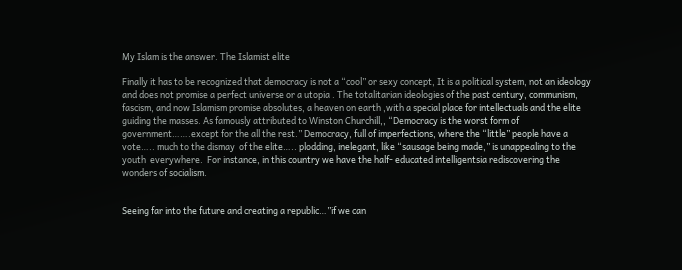My Islam is the answer. The Islamist elite

Finally it has to be recognized that democracy is not a “cool” or sexy concept, It is a political system, not an ideology and does not promise a perfect universe or a utopia . The totalitarian ideologies of the past century, communism, fascism, and now Islamism promise absolutes, a heaven on earth ,with a special place for intellectuals and the elite guiding the masses. As famously attributed to Winston Churchill,, “Democracy is the worst form of government…….except for the all the rest.” Democracy, full of imperfections, where the “little” people have a vote….. much to the dismay  of the elite….. plodding, inelegant, like “sausage being made,” is unappealing to the youth  everywhere.  For instance, in this country we have the half- educated intelligentsia rediscovering the wonders of socialism.


Seeing far into the future and creating a republic…”if we can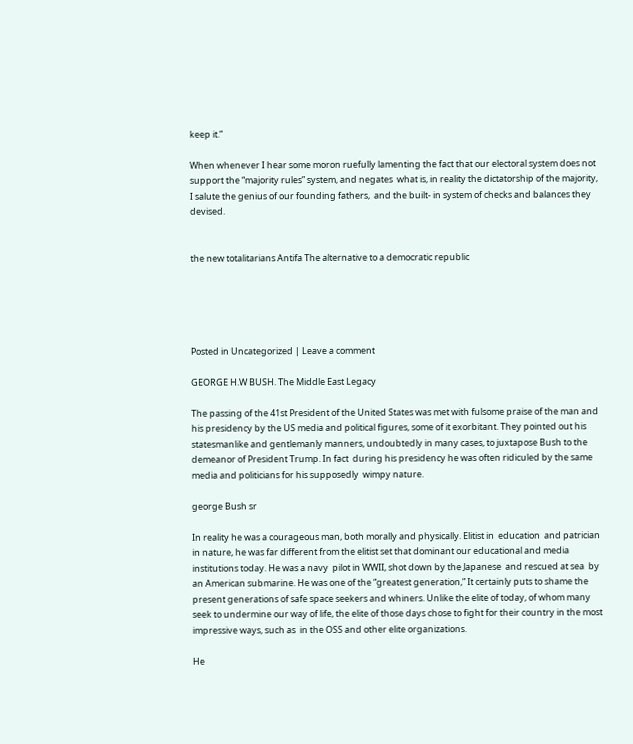keep it.”

When whenever I hear some moron ruefully lamenting the fact that our electoral system does not support the “majority rules” system, and negates  what is, in reality the dictatorship of the majority, I salute the genius of our founding fathers,  and the built- in system of checks and balances they devised.


the new totalitarians Antifa The alternative to a democratic republic





Posted in Uncategorized | Leave a comment

GEORGE H.W BUSH. The Middle East Legacy

The passing of the 41st President of the United States was met with fulsome praise of the man and his presidency by the US media and political figures, some of it exorbitant. They pointed out his statesmanlike and gentlemanly manners, undoubtedly in many cases, to juxtapose Bush to the demeanor of President Trump. In fact  during his presidency he was often ridiculed by the same media and politicians for his supposedly  wimpy nature.

george Bush sr

In reality he was a courageous man, both morally and physically. Elitist in  education  and patrician in nature, he was far different from the elitist set that dominant our educational and media institutions today. He was a navy  pilot in WWII, shot down by the Japanese  and rescued at sea  by an American submarine. He was one of the “greatest generation,” It certainly puts to shame the present generations of safe space seekers and whiners. Unlike the elite of today, of whom many seek to undermine our way of life, the elite of those days chose to fight for their country in the most impressive ways, such as  in the OSS and other elite organizations.

He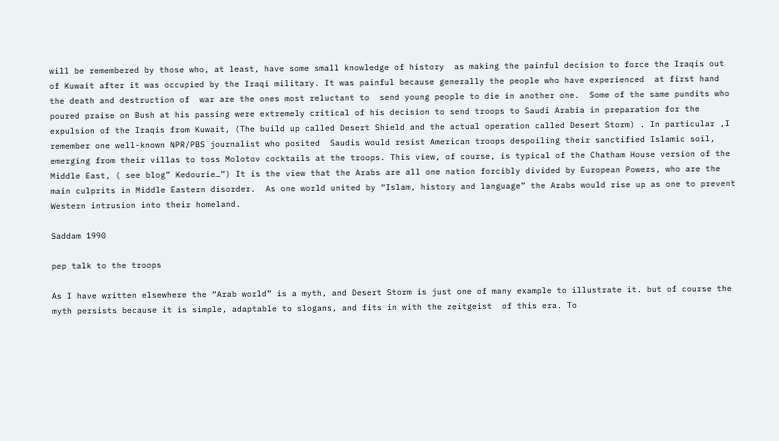will be remembered by those who, at least, have some small knowledge of history  as making the painful decision to force the Iraqis out of Kuwait after it was occupied by the Iraqi military. It was painful because generally the people who have experienced  at first hand the death and destruction of  war are the ones most reluctant to  send young people to die in another one.  Some of the same pundits who poured praise on Bush at his passing were extremely critical of his decision to send troops to Saudi Arabia in preparation for the expulsion of the Iraqis from Kuwait, (The build up called Desert Shield and the actual operation called Desert Storm) . In particular ,I remember one well-known NPR/PBS journalist who posited  Saudis would resist American troops despoiling their sanctified Islamic soil, emerging from their villas to toss Molotov cocktails at the troops. This view, of course, is typical of the Chatham House version of the Middle East, ( see blog” Kedourie…”) It is the view that the Arabs are all one nation forcibly divided by European Powers, who are the main culprits in Middle Eastern disorder.  As one world united by “Islam, history and language” the Arabs would rise up as one to prevent Western intrusion into their homeland.

Saddam 1990

pep talk to the troops

As I have written elsewhere the “Arab world” is a myth, and Desert Storm is just one of many example to illustrate it. but of course the myth persists because it is simple, adaptable to slogans, and fits in with the zeitgeist  of this era. To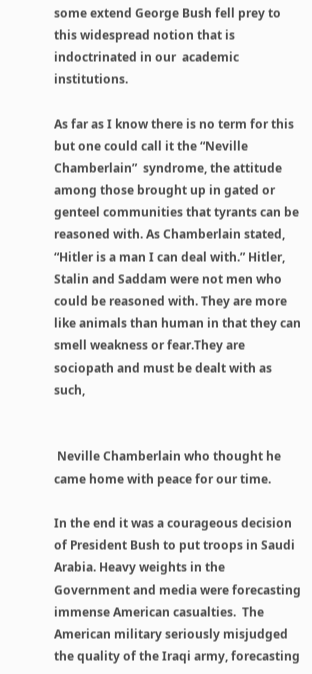some extend George Bush fell prey to this widespread notion that is indoctrinated in our  academic institutions.

As far as I know there is no term for this but one could call it the “Neville Chamberlain”  syndrome, the attitude among those brought up in gated or genteel communities that tyrants can be reasoned with. As Chamberlain stated, “Hitler is a man I can deal with.” Hitler, Stalin and Saddam were not men who could be reasoned with. They are more like animals than human in that they can smell weakness or fear.They are sociopath and must be dealt with as such,


 Neville Chamberlain who thought he came home with peace for our time.

In the end it was a courageous decision of President Bush to put troops in Saudi Arabia. Heavy weights in the Government and media were forecasting immense American casualties.  The American military seriously misjudged the quality of the Iraqi army, forecasting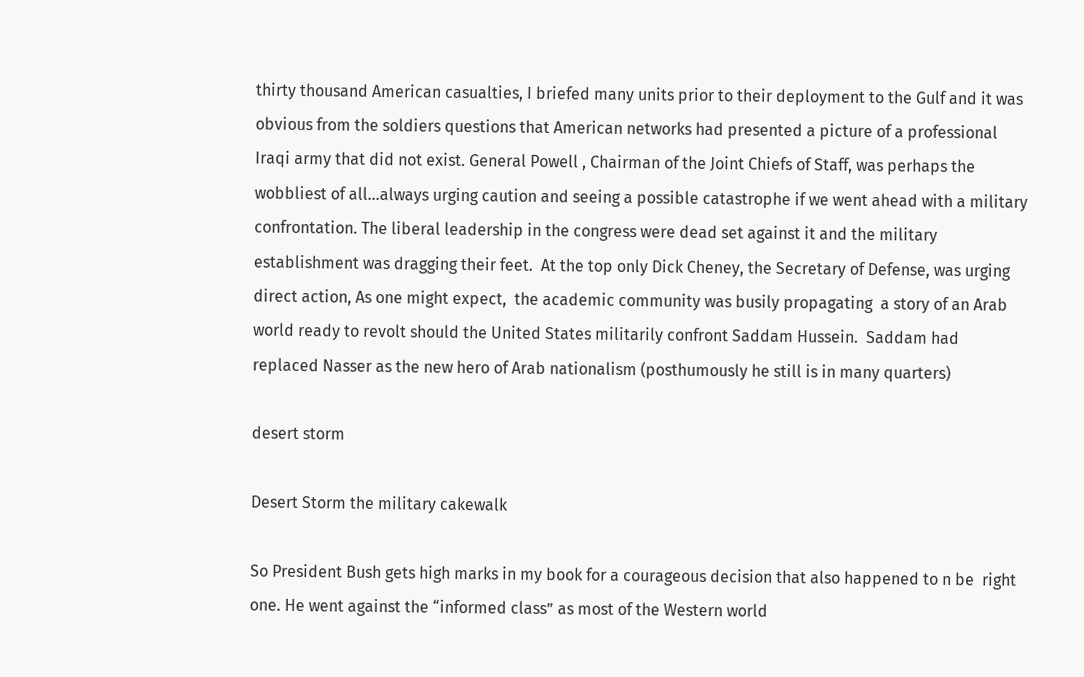thirty thousand American casualties, I briefed many units prior to their deployment to the Gulf and it was obvious from the soldiers questions that American networks had presented a picture of a professional Iraqi army that did not exist. General Powell , Chairman of the Joint Chiefs of Staff, was perhaps the wobbliest of all…always urging caution and seeing a possible catastrophe if we went ahead with a military confrontation. The liberal leadership in the congress were dead set against it and the military establishment was dragging their feet.  At the top only Dick Cheney, the Secretary of Defense, was urging direct action, As one might expect,  the academic community was busily propagating  a story of an Arab world ready to revolt should the United States militarily confront Saddam Hussein.  Saddam had replaced Nasser as the new hero of Arab nationalism (posthumously he still is in many quarters)

desert storm

Desert Storm the military cakewalk

So President Bush gets high marks in my book for a courageous decision that also happened to n be  right one. He went against the “informed class” as most of the Western world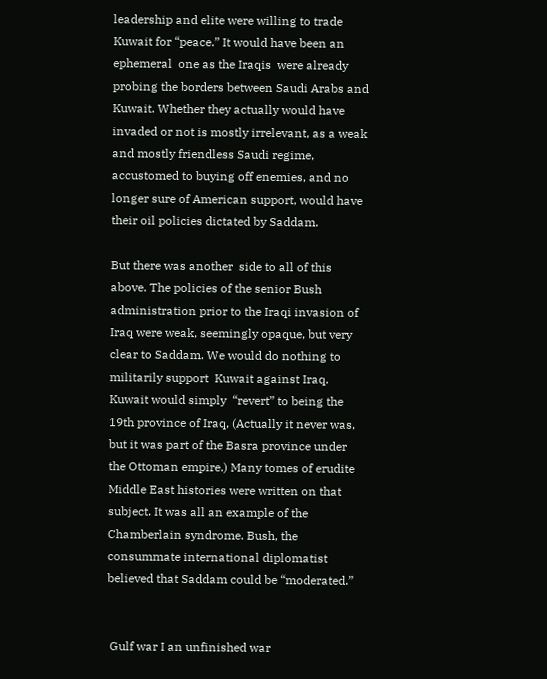leadership and elite were willing to trade Kuwait for “peace.” It would have been an ephemeral  one as the Iraqis  were already probing the borders between Saudi Arabs and Kuwait. Whether they actually would have invaded or not is mostly irrelevant, as a weak and mostly friendless Saudi regime, accustomed to buying off enemies, and no longer sure of American support, would have their oil policies dictated by Saddam.

But there was another  side to all of this above. The policies of the senior Bush administration prior to the Iraqi invasion of Iraq were weak, seemingly opaque, but very clear to Saddam. We would do nothing to militarily support  Kuwait against Iraq.  Kuwait would simply  “revert” to being the 19th province of Iraq, (Actually it never was, but it was part of the Basra province under the Ottoman empire.) Many tomes of erudite Middle East histories were written on that subject. It was all an example of the Chamberlain syndrome. Bush, the consummate international diplomatist believed that Saddam could be “moderated.”


 Gulf war I an unfinished war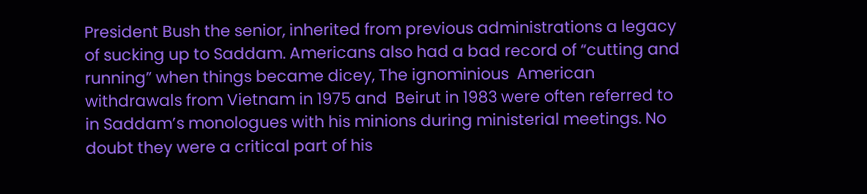President Bush the senior, inherited from previous administrations a legacy of sucking up to Saddam. Americans also had a bad record of “cutting and running” when things became dicey, The ignominious  American withdrawals from Vietnam in 1975 and  Beirut in 1983 were often referred to in Saddam’s monologues with his minions during ministerial meetings. No doubt they were a critical part of his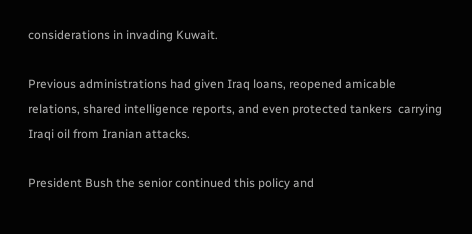considerations in invading Kuwait.

Previous administrations had given Iraq loans, reopened amicable relations, shared intelligence reports, and even protected tankers  carrying Iraqi oil from Iranian attacks.

President Bush the senior continued this policy and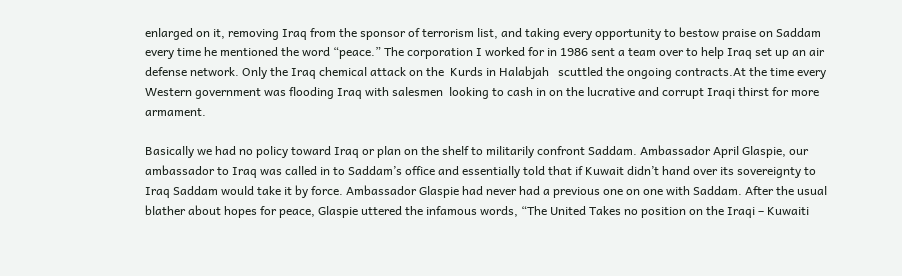enlarged on it, removing Iraq from the sponsor of terrorism list, and taking every opportunity to bestow praise on Saddam every time he mentioned the word “peace.” The corporation I worked for in 1986 sent a team over to help Iraq set up an air defense network. Only the Iraq chemical attack on the  Kurds in Halabjah   scuttled the ongoing contracts.At the time every Western government was flooding Iraq with salesmen  looking to cash in on the lucrative and corrupt Iraqi thirst for more armament.

Basically we had no policy toward Iraq or plan on the shelf to militarily confront Saddam. Ambassador April Glaspie, our ambassador to Iraq was called in to Saddam’s office and essentially told that if Kuwait didn’t hand over its sovereignty to Iraq Saddam would take it by force. Ambassador Glaspie had never had a previous one on one with Saddam. After the usual blather about hopes for peace, Glaspie uttered the infamous words, “The United Takes no position on the Iraqi – Kuwaiti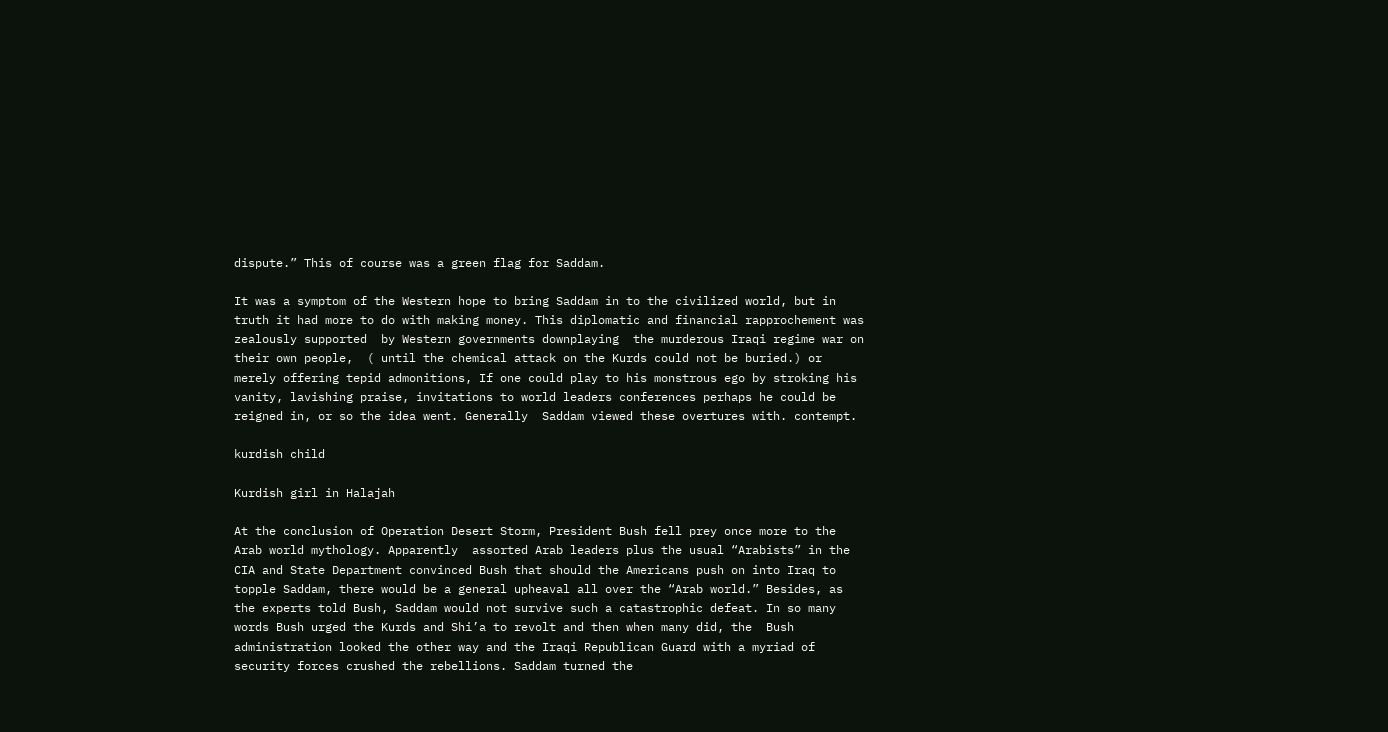dispute.” This of course was a green flag for Saddam.

It was a symptom of the Western hope to bring Saddam in to the civilized world, but in truth it had more to do with making money. This diplomatic and financial rapprochement was zealously supported  by Western governments downplaying  the murderous Iraqi regime war on their own people,  ( until the chemical attack on the Kurds could not be buried.) or merely offering tepid admonitions, If one could play to his monstrous ego by stroking his vanity, lavishing praise, invitations to world leaders conferences perhaps he could be reigned in, or so the idea went. Generally  Saddam viewed these overtures with. contempt.

kurdish child

Kurdish girl in Halajah

At the conclusion of Operation Desert Storm, President Bush fell prey once more to the Arab world mythology. Apparently  assorted Arab leaders plus the usual “Arabists” in the CIA and State Department convinced Bush that should the Americans push on into Iraq to topple Saddam, there would be a general upheaval all over the “Arab world.” Besides, as the experts told Bush, Saddam would not survive such a catastrophic defeat. In so many words Bush urged the Kurds and Shi’a to revolt and then when many did, the  Bush administration looked the other way and the Iraqi Republican Guard with a myriad of security forces crushed the rebellions. Saddam turned the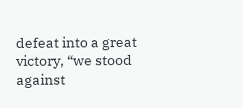defeat into a great victory, “we stood against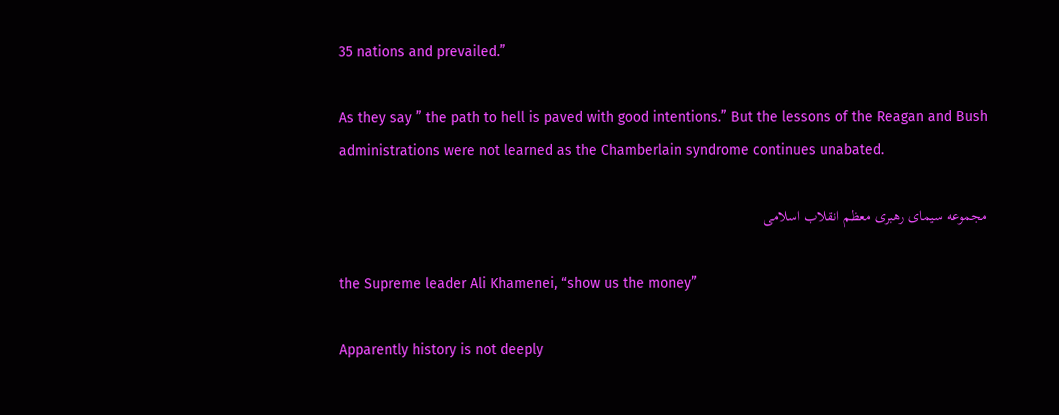35 nations and prevailed.”

As they say ” the path to hell is paved with good intentions.” But the lessons of the Reagan and Bush administrations were not learned as the Chamberlain syndrome continues unabated.

مجموعه سیمای رهبری معظم انقلاب اسلامی

the Supreme leader Ali Khamenei, “show us the money”

Apparently history is not deeply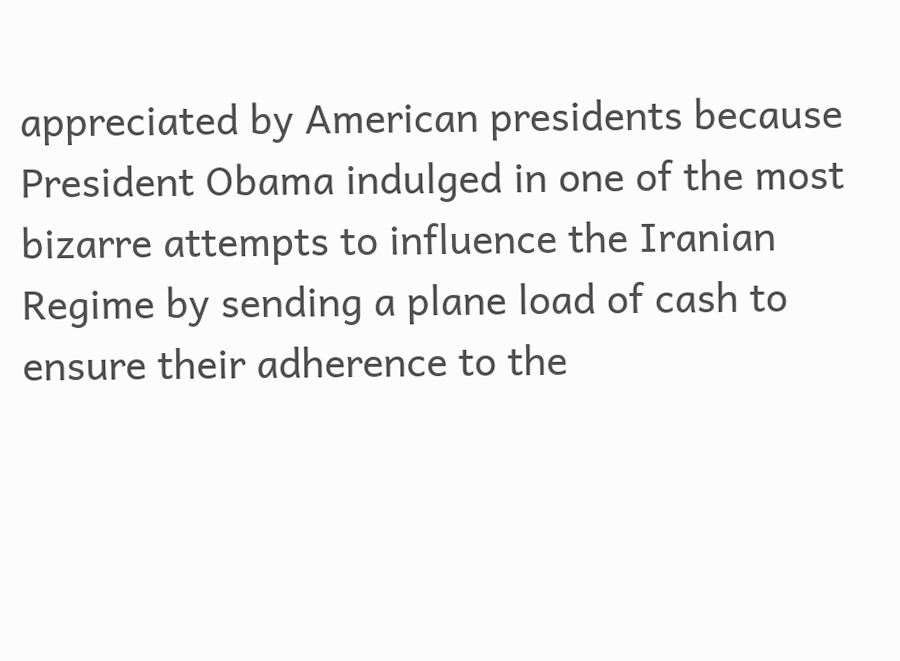appreciated by American presidents because President Obama indulged in one of the most bizarre attempts to influence the Iranian Regime by sending a plane load of cash to ensure their adherence to the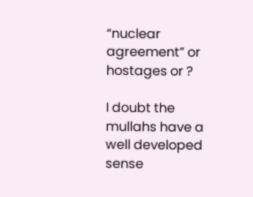“nuclear agreement” or hostages or ?

I doubt the mullahs have a well developed sense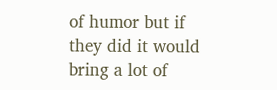of humor but if they did it would bring a lot of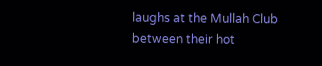laughs at the Mullah Club between their hot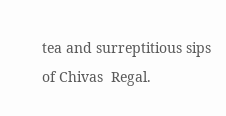tea and surreptitious sips  of Chivas  Regal.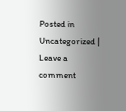Posted in Uncategorized | Leave a comment